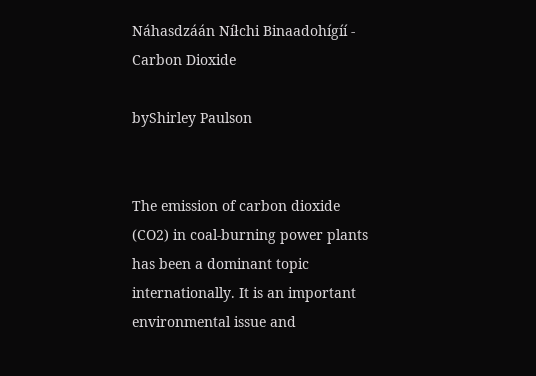Náhasdzáán Níłchi Binaadohígíí - Carbon Dioxide

byShirley Paulson


The emission of carbon dioxide (CO2) in coal-burning power plants has been a dominant topic internationally. It is an important environmental issue and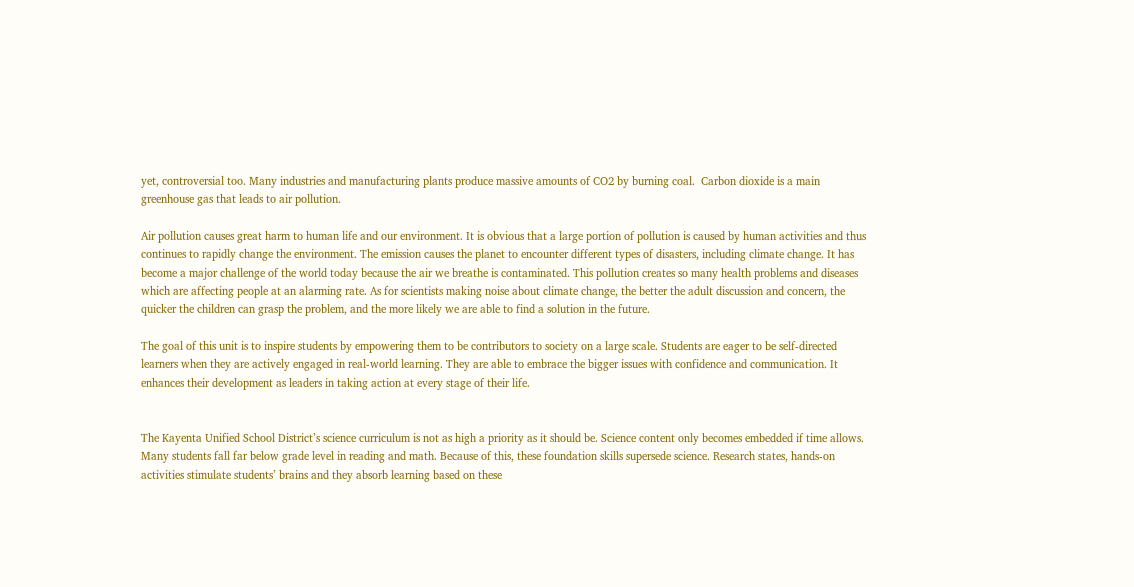yet, controversial too. Many industries and manufacturing plants produce massive amounts of CO2 by burning coal.  Carbon dioxide is a main greenhouse gas that leads to air pollution.

Air pollution causes great harm to human life and our environment. It is obvious that a large portion of pollution is caused by human activities and thus continues to rapidly change the environment. The emission causes the planet to encounter different types of disasters, including climate change. It has become a major challenge of the world today because the air we breathe is contaminated. This pollution creates so many health problems and diseases which are affecting people at an alarming rate. As for scientists making noise about climate change, the better the adult discussion and concern, the quicker the children can grasp the problem, and the more likely we are able to find a solution in the future.

The goal of this unit is to inspire students by empowering them to be contributors to society on a large scale. Students are eager to be self-directed learners when they are actively engaged in real-world learning. They are able to embrace the bigger issues with confidence and communication. It enhances their development as leaders in taking action at every stage of their life.


The Kayenta Unified School District’s science curriculum is not as high a priority as it should be. Science content only becomes embedded if time allows. Many students fall far below grade level in reading and math. Because of this, these foundation skills supersede science. Research states, hands-on activities stimulate students’ brains and they absorb learning based on these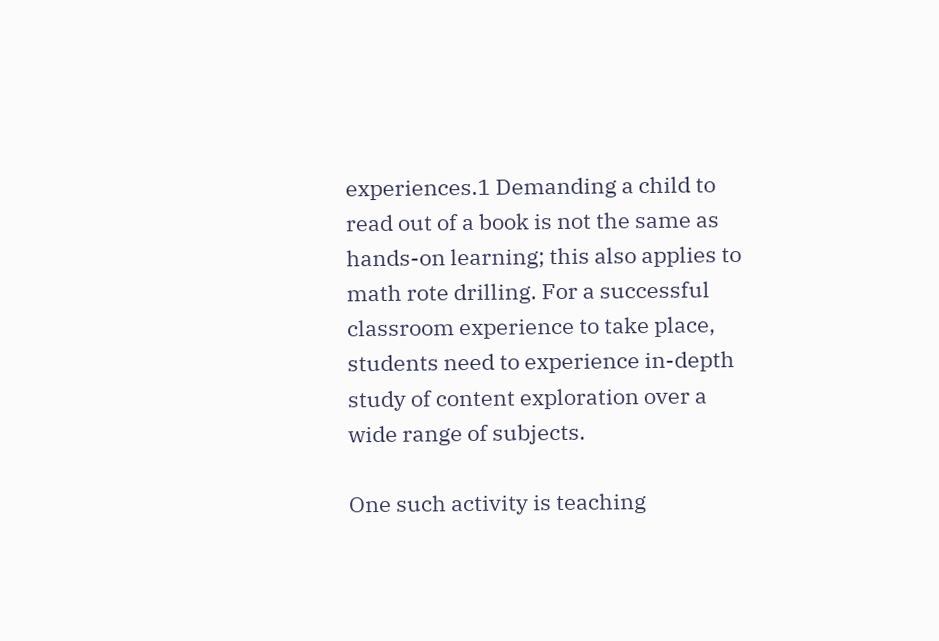experiences.1 Demanding a child to read out of a book is not the same as hands-on learning; this also applies to math rote drilling. For a successful classroom experience to take place, students need to experience in-depth study of content exploration over a wide range of subjects.

One such activity is teaching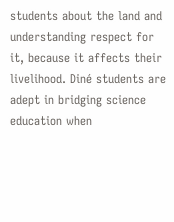students about the land and understanding respect for it, because it affects their livelihood. Diné students are adept in bridging science education when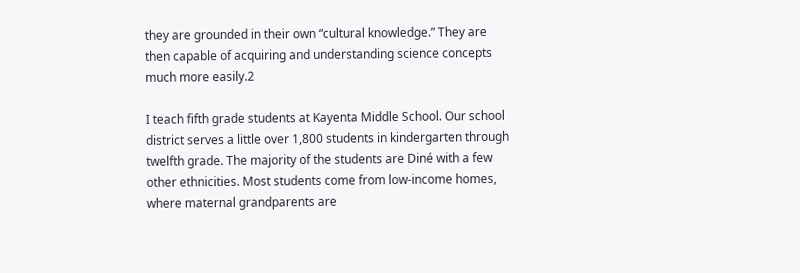they are grounded in their own “cultural knowledge.” They are then capable of acquiring and understanding science concepts much more easily.2

I teach fifth grade students at Kayenta Middle School. Our school district serves a little over 1,800 students in kindergarten through twelfth grade. The majority of the students are Diné with a few other ethnicities. Most students come from low-income homes, where maternal grandparents are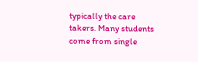typically the care takers. Many students come from single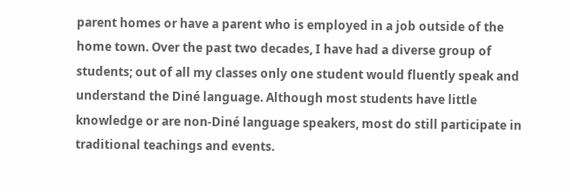parent homes or have a parent who is employed in a job outside of the home town. Over the past two decades, I have had a diverse group of students; out of all my classes only one student would fluently speak and understand the Diné language. Although most students have little knowledge or are non-Diné language speakers, most do still participate in traditional teachings and events.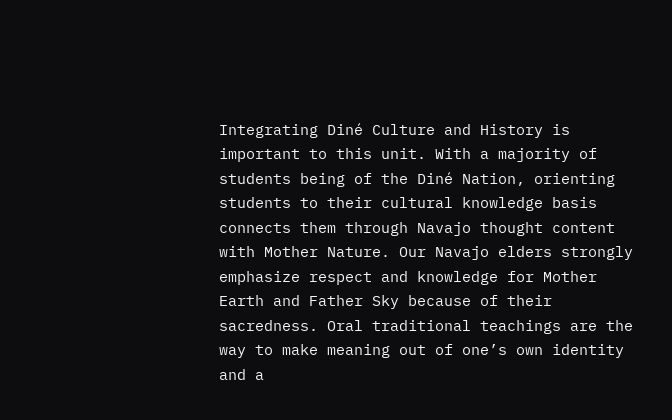Integrating Diné Culture and History is important to this unit. With a majority of students being of the Diné Nation, orienting students to their cultural knowledge basis connects them through Navajo thought content with Mother Nature. Our Navajo elders strongly emphasize respect and knowledge for Mother Earth and Father Sky because of their sacredness. Oral traditional teachings are the way to make meaning out of one’s own identity and a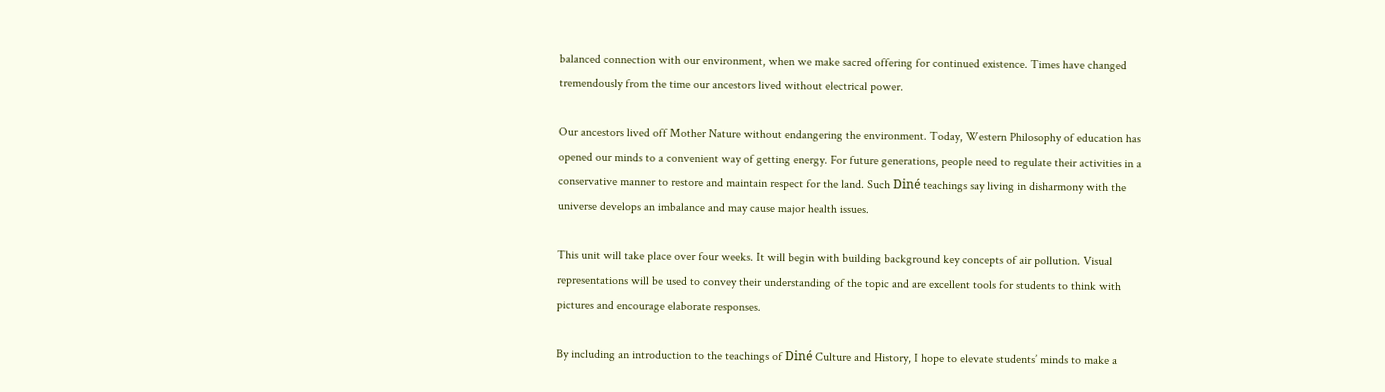balanced connection with our environment, when we make sacred offering for continued existence. Times have changed tremendously from the time our ancestors lived without electrical power.

Our ancestors lived off Mother Nature without endangering the environment. Today, Western Philosophy of education has opened our minds to a convenient way of getting energy. For future generations, people need to regulate their activities in a conservative manner to restore and maintain respect for the land. Such Diné teachings say living in disharmony with the universe develops an imbalance and may cause major health issues.

This unit will take place over four weeks. It will begin with building background key concepts of air pollution. Visual representations will be used to convey their understanding of the topic and are excellent tools for students to think with pictures and encourage elaborate responses.

By including an introduction to the teachings of Diné Culture and History, I hope to elevate students’ minds to make a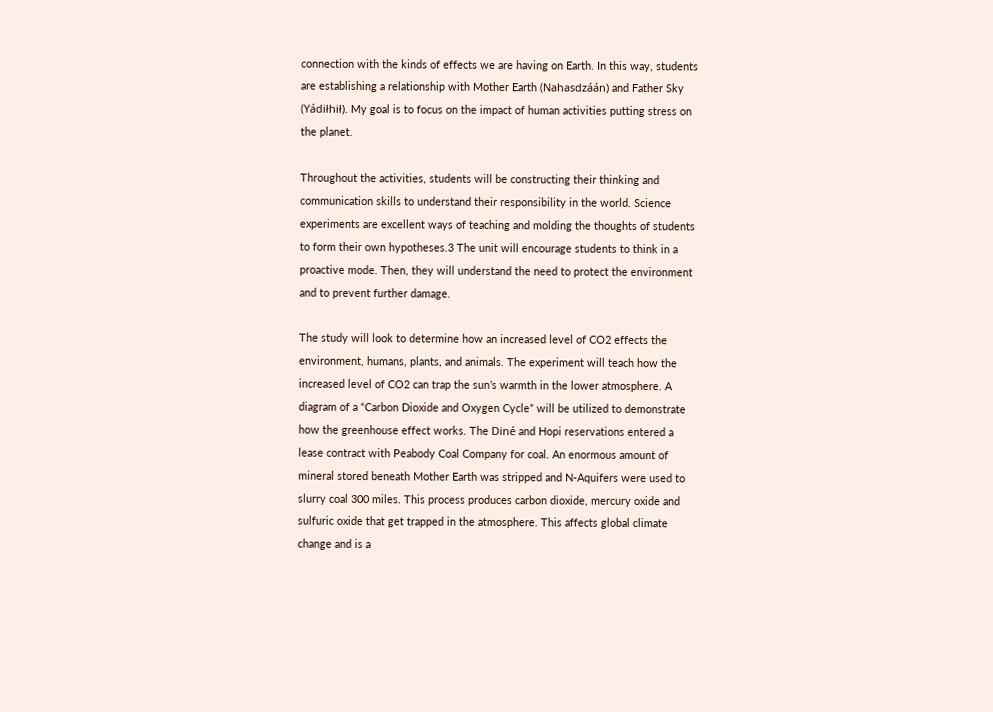connection with the kinds of effects we are having on Earth. In this way, students are establishing a relationship with Mother Earth (Nahasdzáán) and Father Sky (Yádiłhił). My goal is to focus on the impact of human activities putting stress on the planet.

Throughout the activities, students will be constructing their thinking and communication skills to understand their responsibility in the world. Science experiments are excellent ways of teaching and molding the thoughts of students to form their own hypotheses.3 The unit will encourage students to think in a proactive mode. Then, they will understand the need to protect the environment and to prevent further damage.

The study will look to determine how an increased level of CO2 effects the environment, humans, plants, and animals. The experiment will teach how the increased level of CO2 can trap the sun’s warmth in the lower atmosphere. A diagram of a “Carbon Dioxide and Oxygen Cycle” will be utilized to demonstrate how the greenhouse effect works. The Diné and Hopi reservations entered a lease contract with Peabody Coal Company for coal. An enormous amount of mineral stored beneath Mother Earth was stripped and N-Aquifers were used to slurry coal 300 miles. This process produces carbon dioxide, mercury oxide and sulfuric oxide that get trapped in the atmosphere. This affects global climate change and is a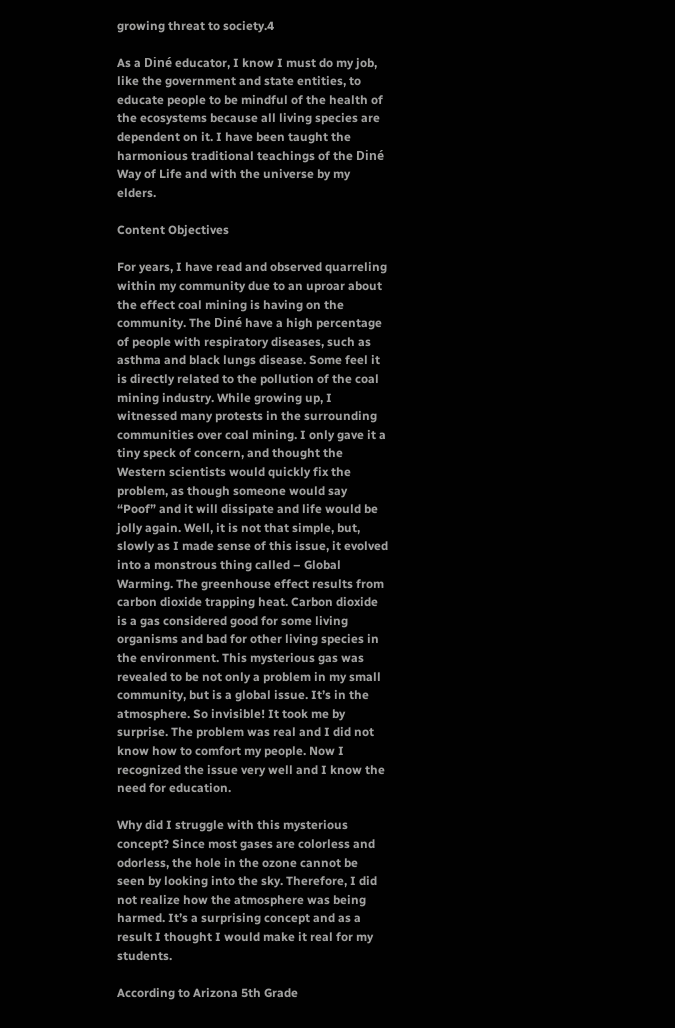growing threat to society.4

As a Diné educator, I know I must do my job, like the government and state entities, to educate people to be mindful of the health of the ecosystems because all living species are dependent on it. I have been taught the harmonious traditional teachings of the Diné Way of Life and with the universe by my elders.

Content Objectives

For years, I have read and observed quarreling within my community due to an uproar about the effect coal mining is having on the community. The Diné have a high percentage of people with respiratory diseases, such as asthma and black lungs disease. Some feel it is directly related to the pollution of the coal mining industry. While growing up, I witnessed many protests in the surrounding communities over coal mining. I only gave it a tiny speck of concern, and thought the Western scientists would quickly fix the problem, as though someone would say “Poof” and it will dissipate and life would be jolly again. Well, it is not that simple, but, slowly as I made sense of this issue, it evolved into a monstrous thing called – Global Warming. The greenhouse effect results from carbon dioxide trapping heat. Carbon dioxide is a gas considered good for some living organisms and bad for other living species in the environment. This mysterious gas was revealed to be not only a problem in my small community, but is a global issue. It’s in the atmosphere. So invisible! It took me by surprise. The problem was real and I did not know how to comfort my people. Now I recognized the issue very well and I know the need for education.

Why did I struggle with this mysterious concept? Since most gases are colorless and odorless, the hole in the ozone cannot be seen by looking into the sky. Therefore, I did not realize how the atmosphere was being harmed. It’s a surprising concept and as a result I thought I would make it real for my students.

According to Arizona 5th Grade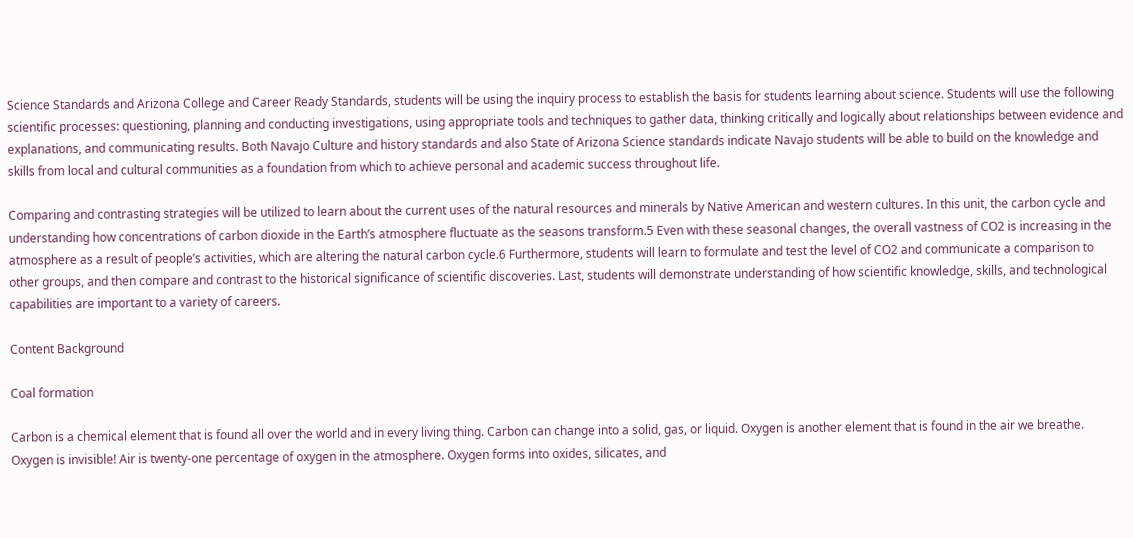Science Standards and Arizona College and Career Ready Standards, students will be using the inquiry process to establish the basis for students learning about science. Students will use the following scientific processes: questioning, planning and conducting investigations, using appropriate tools and techniques to gather data, thinking critically and logically about relationships between evidence and explanations, and communicating results. Both Navajo Culture and history standards and also State of Arizona Science standards indicate Navajo students will be able to build on the knowledge and skills from local and cultural communities as a foundation from which to achieve personal and academic success throughout life.

Comparing and contrasting strategies will be utilized to learn about the current uses of the natural resources and minerals by Native American and western cultures. In this unit, the carbon cycle and understanding how concentrations of carbon dioxide in the Earth’s atmosphere fluctuate as the seasons transform.5 Even with these seasonal changes, the overall vastness of CO2 is increasing in the atmosphere as a result of people’s activities, which are altering the natural carbon cycle.6 Furthermore, students will learn to formulate and test the level of CO2 and communicate a comparison to other groups, and then compare and contrast to the historical significance of scientific discoveries. Last, students will demonstrate understanding of how scientific knowledge, skills, and technological capabilities are important to a variety of careers.

Content Background

Coal formation

Carbon is a chemical element that is found all over the world and in every living thing. Carbon can change into a solid, gas, or liquid. Oxygen is another element that is found in the air we breathe. Oxygen is invisible! Air is twenty-one percentage of oxygen in the atmosphere. Oxygen forms into oxides, silicates, and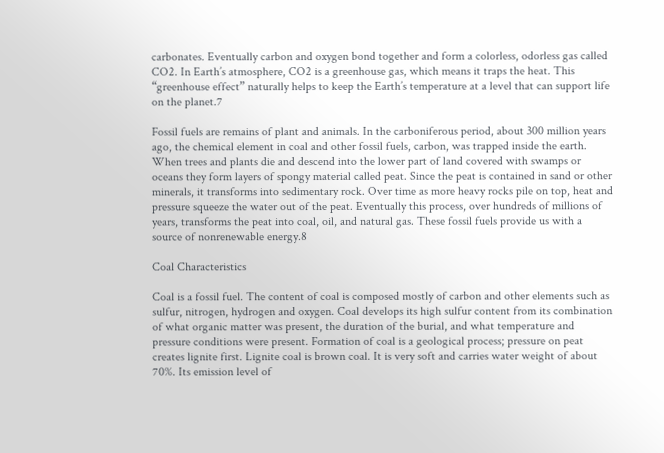carbonates. Eventually carbon and oxygen bond together and form a colorless, odorless gas called CO2. In Earth’s atmosphere, CO2 is a greenhouse gas, which means it traps the heat. This “greenhouse effect” naturally helps to keep the Earth’s temperature at a level that can support life on the planet.7

Fossil fuels are remains of plant and animals. In the carboniferous period, about 300 million years ago, the chemical element in coal and other fossil fuels, carbon, was trapped inside the earth. When trees and plants die and descend into the lower part of land covered with swamps or oceans they form layers of spongy material called peat. Since the peat is contained in sand or other minerals, it transforms into sedimentary rock. Over time as more heavy rocks pile on top, heat and pressure squeeze the water out of the peat. Eventually this process, over hundreds of millions of years, transforms the peat into coal, oil, and natural gas. These fossil fuels provide us with a source of nonrenewable energy.8

Coal Characteristics

Coal is a fossil fuel. The content of coal is composed mostly of carbon and other elements such as sulfur, nitrogen, hydrogen and oxygen. Coal develops its high sulfur content from its combination of what organic matter was present, the duration of the burial, and what temperature and pressure conditions were present. Formation of coal is a geological process; pressure on peat creates lignite first. Lignite coal is brown coal. It is very soft and carries water weight of about 70%. Its emission level of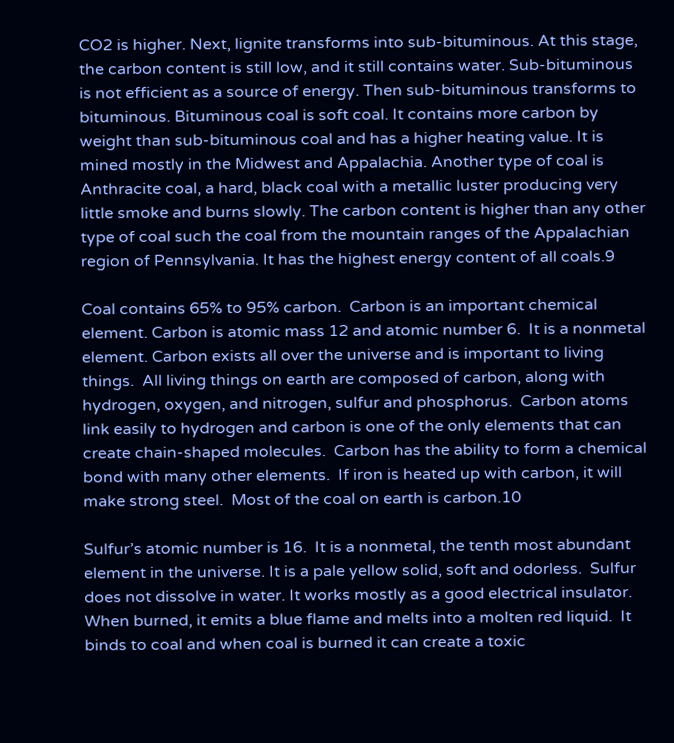CO2 is higher. Next, lignite transforms into sub-bituminous. At this stage, the carbon content is still low, and it still contains water. Sub-bituminous is not efficient as a source of energy. Then sub-bituminous transforms to bituminous. Bituminous coal is soft coal. It contains more carbon by weight than sub-bituminous coal and has a higher heating value. It is mined mostly in the Midwest and Appalachia. Another type of coal is Anthracite coal, a hard, black coal with a metallic luster producing very little smoke and burns slowly. The carbon content is higher than any other type of coal such the coal from the mountain ranges of the Appalachian region of Pennsylvania. It has the highest energy content of all coals.9

Coal contains 65% to 95% carbon.  Carbon is an important chemical element. Carbon is atomic mass 12 and atomic number 6.  It is a nonmetal element. Carbon exists all over the universe and is important to living things.  All living things on earth are composed of carbon, along with hydrogen, oxygen, and nitrogen, sulfur and phosphorus.  Carbon atoms link easily to hydrogen and carbon is one of the only elements that can create chain-shaped molecules.  Carbon has the ability to form a chemical bond with many other elements.  If iron is heated up with carbon, it will make strong steel.  Most of the coal on earth is carbon.10

Sulfur’s atomic number is 16.  It is a nonmetal, the tenth most abundant element in the universe. It is a pale yellow solid, soft and odorless.  Sulfur does not dissolve in water. It works mostly as a good electrical insulator.  When burned, it emits a blue flame and melts into a molten red liquid.  It binds to coal and when coal is burned it can create a toxic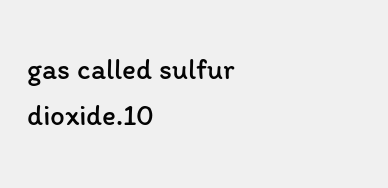gas called sulfur dioxide.10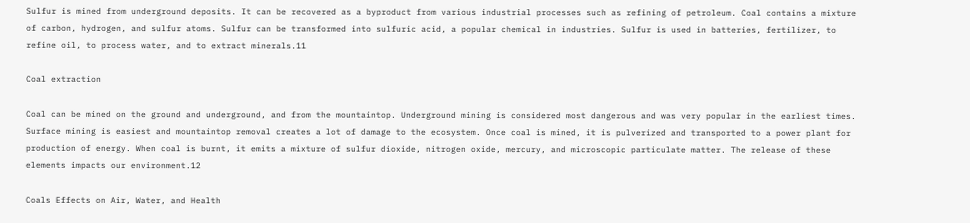Sulfur is mined from underground deposits. It can be recovered as a byproduct from various industrial processes such as refining of petroleum. Coal contains a mixture of carbon, hydrogen, and sulfur atoms. Sulfur can be transformed into sulfuric acid, a popular chemical in industries. Sulfur is used in batteries, fertilizer, to refine oil, to process water, and to extract minerals.11

Coal extraction

Coal can be mined on the ground and underground, and from the mountaintop. Underground mining is considered most dangerous and was very popular in the earliest times. Surface mining is easiest and mountaintop removal creates a lot of damage to the ecosystem. Once coal is mined, it is pulverized and transported to a power plant for production of energy. When coal is burnt, it emits a mixture of sulfur dioxide, nitrogen oxide, mercury, and microscopic particulate matter. The release of these elements impacts our environment.12

Coals Effects on Air, Water, and Health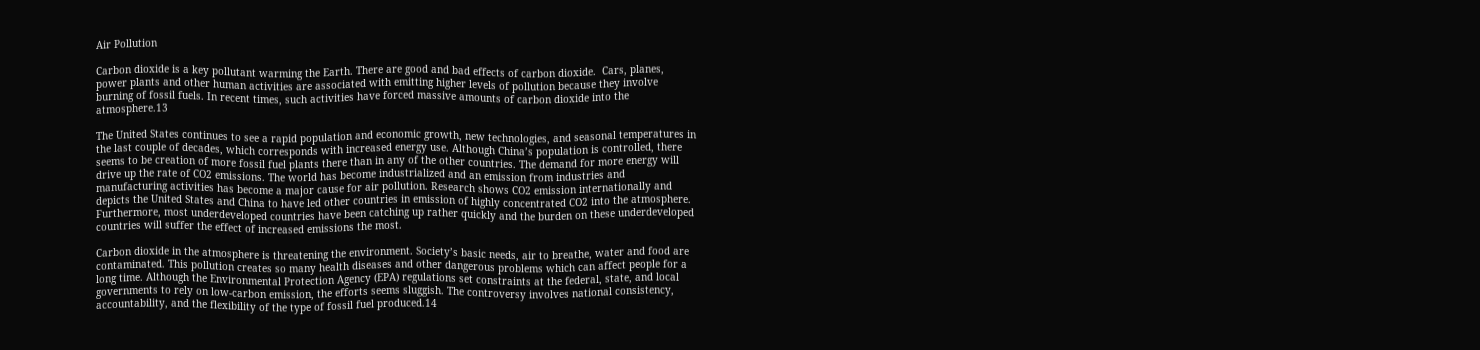Air Pollution

Carbon dioxide is a key pollutant warming the Earth. There are good and bad effects of carbon dioxide.  Cars, planes, power plants and other human activities are associated with emitting higher levels of pollution because they involve burning of fossil fuels. In recent times, such activities have forced massive amounts of carbon dioxide into the atmosphere.13

The United States continues to see a rapid population and economic growth, new technologies, and seasonal temperatures in the last couple of decades, which corresponds with increased energy use. Although China’s population is controlled, there seems to be creation of more fossil fuel plants there than in any of the other countries. The demand for more energy will drive up the rate of CO2 emissions. The world has become industrialized and an emission from industries and manufacturing activities has become a major cause for air pollution. Research shows CO2 emission internationally and depicts the United States and China to have led other countries in emission of highly concentrated CO2 into the atmosphere. Furthermore, most underdeveloped countries have been catching up rather quickly and the burden on these underdeveloped countries will suffer the effect of increased emissions the most.

Carbon dioxide in the atmosphere is threatening the environment. Society’s basic needs, air to breathe, water and food are contaminated. This pollution creates so many health diseases and other dangerous problems which can affect people for a long time. Although the Environmental Protection Agency (EPA) regulations set constraints at the federal, state, and local governments to rely on low-carbon emission, the efforts seems sluggish. The controversy involves national consistency, accountability, and the flexibility of the type of fossil fuel produced.14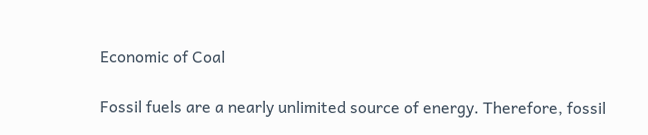Economic of Coal

Fossil fuels are a nearly unlimited source of energy. Therefore, fossil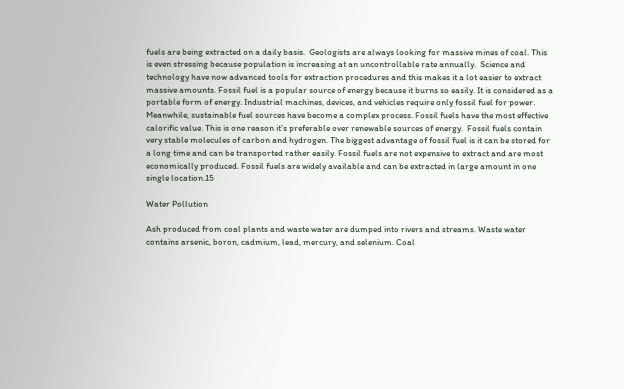fuels are being extracted on a daily basis.  Geologists are always looking for massive mines of coal. This is even stressing because population is increasing at an uncontrollable rate annually.  Science and technology have now advanced tools for extraction procedures and this makes it a lot easier to extract massive amounts. Fossil fuel is a popular source of energy because it burns so easily. It is considered as a portable form of energy. Industrial machines, devices, and vehicles require only fossil fuel for power. Meanwhile, sustainable fuel sources have become a complex process. Fossil fuels have the most effective calorific value. This is one reason it’s preferable over renewable sources of energy.  Fossil fuels contain very stable molecules of carbon and hydrogen. The biggest advantage of fossil fuel is it can be stored for a long time and can be transported rather easily. Fossil fuels are not expensive to extract and are most economically produced. Fossil fuels are widely available and can be extracted in large amount in one single location.15

Water Pollution

Ash produced from coal plants and waste water are dumped into rivers and streams. Waste water contains arsenic, boron, cadmium, lead, mercury, and selenium. Coal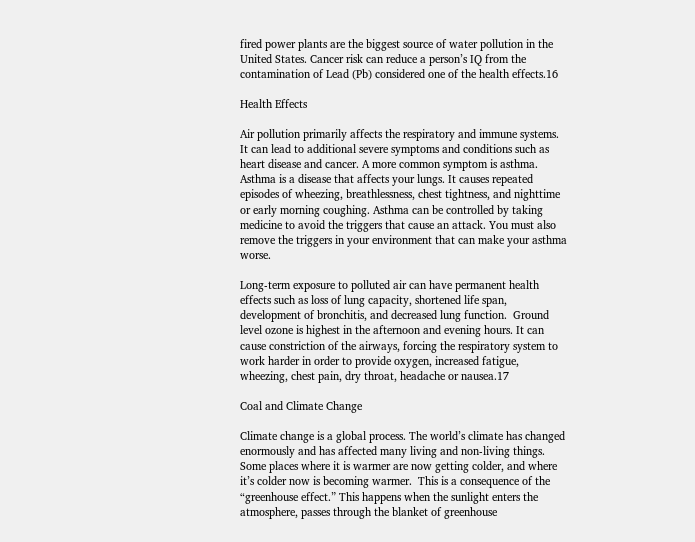fired power plants are the biggest source of water pollution in the United States. Cancer risk can reduce a person’s IQ from the contamination of Lead (Pb) considered one of the health effects.16

Health Effects

Air pollution primarily affects the respiratory and immune systems. It can lead to additional severe symptoms and conditions such as heart disease and cancer. A more common symptom is asthma.  Asthma is a disease that affects your lungs. It causes repeated episodes of wheezing, breathlessness, chest tightness, and nighttime or early morning coughing. Asthma can be controlled by taking medicine to avoid the triggers that cause an attack. You must also remove the triggers in your environment that can make your asthma worse.

Long-term exposure to polluted air can have permanent health effects such as loss of lung capacity, shortened life span, development of bronchitis, and decreased lung function.  Ground level ozone is highest in the afternoon and evening hours. It can cause constriction of the airways, forcing the respiratory system to work harder in order to provide oxygen, increased fatigue, wheezing, chest pain, dry throat, headache or nausea.17

Coal and Climate Change

Climate change is a global process. The world’s climate has changed enormously and has affected many living and non-living things. Some places where it is warmer are now getting colder, and where it’s colder now is becoming warmer.  This is a consequence of the “greenhouse effect.” This happens when the sunlight enters the atmosphere, passes through the blanket of greenhouse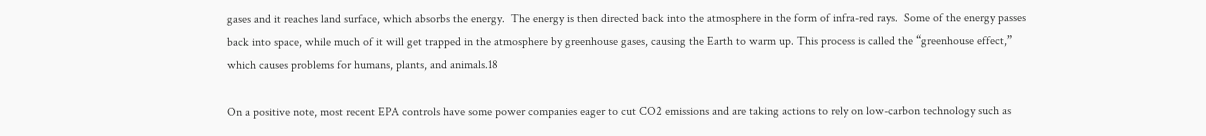gases and it reaches land surface, which absorbs the energy.  The energy is then directed back into the atmosphere in the form of infra-red rays.  Some of the energy passes back into space, while much of it will get trapped in the atmosphere by greenhouse gases, causing the Earth to warm up. This process is called the “greenhouse effect,” which causes problems for humans, plants, and animals.18

On a positive note, most recent EPA controls have some power companies eager to cut CO2 emissions and are taking actions to rely on low-carbon technology such as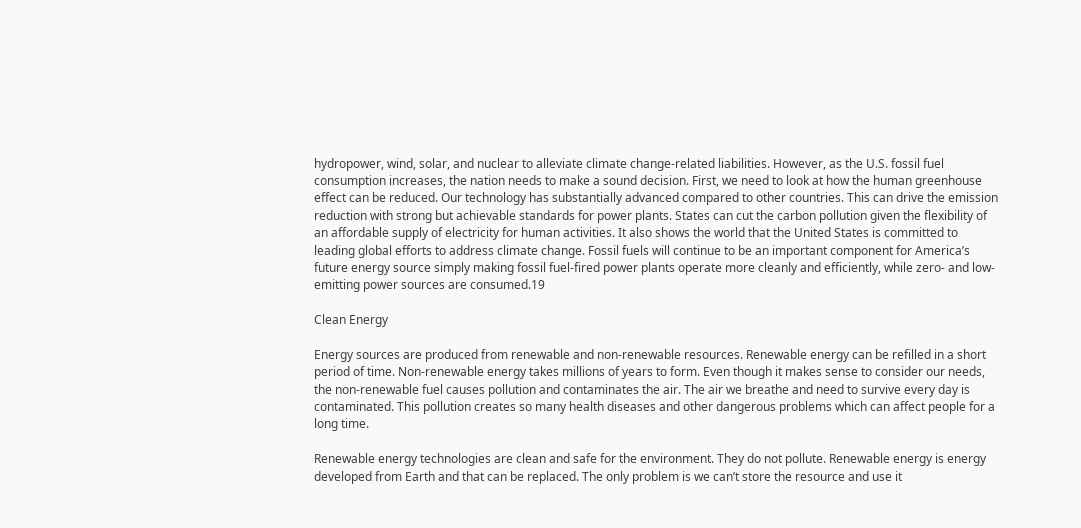hydropower, wind, solar, and nuclear to alleviate climate change-related liabilities. However, as the U.S. fossil fuel consumption increases, the nation needs to make a sound decision. First, we need to look at how the human greenhouse effect can be reduced. Our technology has substantially advanced compared to other countries. This can drive the emission reduction with strong but achievable standards for power plants. States can cut the carbon pollution given the flexibility of an affordable supply of electricity for human activities. It also shows the world that the United States is committed to leading global efforts to address climate change. Fossil fuels will continue to be an important component for America’s future energy source simply making fossil fuel-fired power plants operate more cleanly and efficiently, while zero- and low-emitting power sources are consumed.19

Clean Energy

Energy sources are produced from renewable and non-renewable resources. Renewable energy can be refilled in a short period of time. Non-renewable energy takes millions of years to form. Even though it makes sense to consider our needs, the non-renewable fuel causes pollution and contaminates the air. The air we breathe and need to survive every day is contaminated. This pollution creates so many health diseases and other dangerous problems which can affect people for a long time.

Renewable energy technologies are clean and safe for the environment. They do not pollute. Renewable energy is energy developed from Earth and that can be replaced. The only problem is we can’t store the resource and use it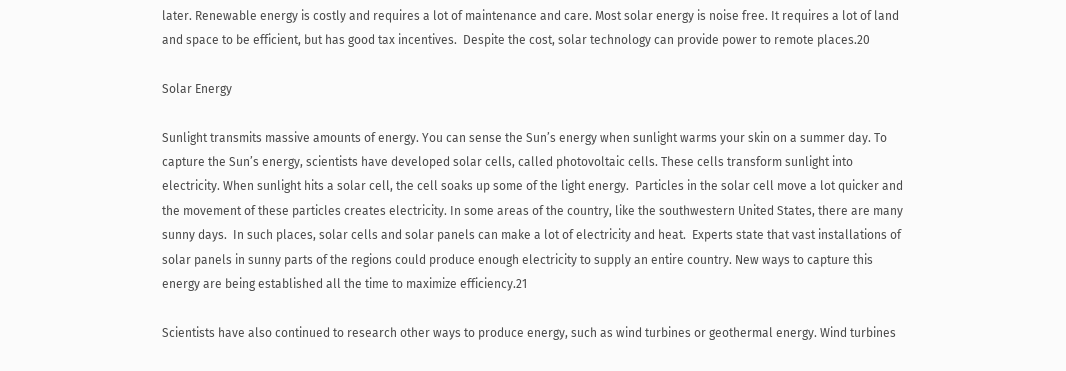later. Renewable energy is costly and requires a lot of maintenance and care. Most solar energy is noise free. It requires a lot of land and space to be efficient, but has good tax incentives.  Despite the cost, solar technology can provide power to remote places.20

Solar Energy

Sunlight transmits massive amounts of energy. You can sense the Sun’s energy when sunlight warms your skin on a summer day. To capture the Sun’s energy, scientists have developed solar cells, called photovoltaic cells. These cells transform sunlight into electricity. When sunlight hits a solar cell, the cell soaks up some of the light energy.  Particles in the solar cell move a lot quicker and the movement of these particles creates electricity. In some areas of the country, like the southwestern United States, there are many sunny days.  In such places, solar cells and solar panels can make a lot of electricity and heat.  Experts state that vast installations of solar panels in sunny parts of the regions could produce enough electricity to supply an entire country. New ways to capture this energy are being established all the time to maximize efficiency.21

Scientists have also continued to research other ways to produce energy, such as wind turbines or geothermal energy. Wind turbines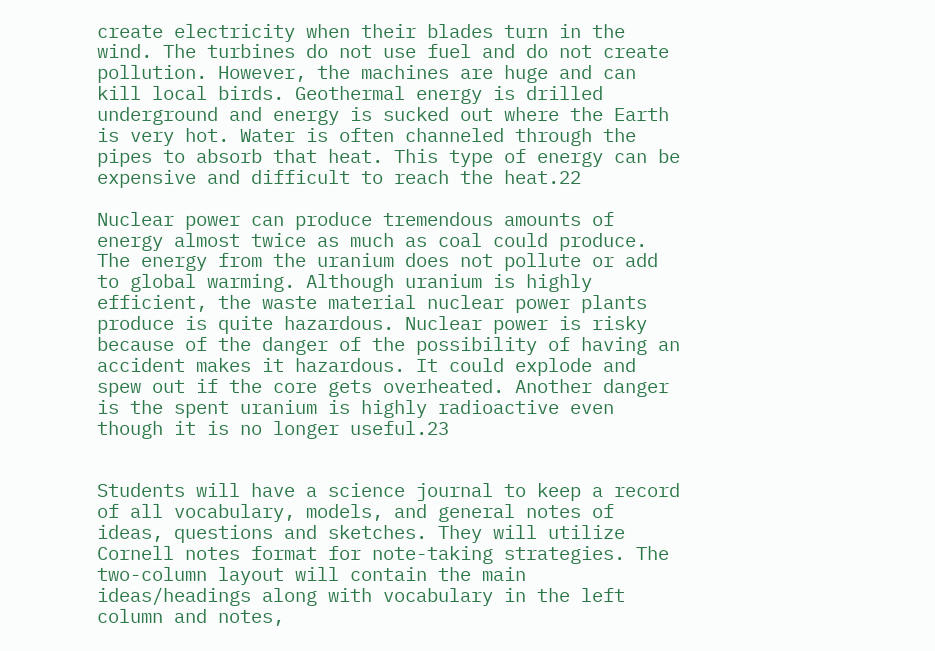create electricity when their blades turn in the wind. The turbines do not use fuel and do not create pollution. However, the machines are huge and can kill local birds. Geothermal energy is drilled underground and energy is sucked out where the Earth is very hot. Water is often channeled through the pipes to absorb that heat. This type of energy can be expensive and difficult to reach the heat.22

Nuclear power can produce tremendous amounts of energy almost twice as much as coal could produce. The energy from the uranium does not pollute or add to global warming. Although uranium is highly efficient, the waste material nuclear power plants produce is quite hazardous. Nuclear power is risky because of the danger of the possibility of having an accident makes it hazardous. It could explode and spew out if the core gets overheated. Another danger is the spent uranium is highly radioactive even though it is no longer useful.23


Students will have a science journal to keep a record of all vocabulary, models, and general notes of ideas, questions and sketches. They will utilize Cornell notes format for note-taking strategies. The two-column layout will contain the main ideas/headings along with vocabulary in the left column and notes,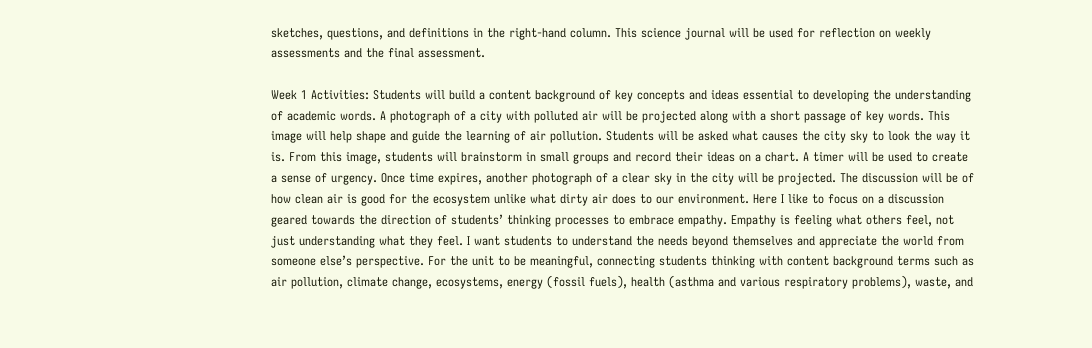sketches, questions, and definitions in the right-hand column. This science journal will be used for reflection on weekly assessments and the final assessment.

Week 1 Activities: Students will build a content background of key concepts and ideas essential to developing the understanding of academic words. A photograph of a city with polluted air will be projected along with a short passage of key words. This image will help shape and guide the learning of air pollution. Students will be asked what causes the city sky to look the way it is. From this image, students will brainstorm in small groups and record their ideas on a chart. A timer will be used to create a sense of urgency. Once time expires, another photograph of a clear sky in the city will be projected. The discussion will be of how clean air is good for the ecosystem unlike what dirty air does to our environment. Here I like to focus on a discussion geared towards the direction of students’ thinking processes to embrace empathy. Empathy is feeling what others feel, not just understanding what they feel. I want students to understand the needs beyond themselves and appreciate the world from someone else’s perspective. For the unit to be meaningful, connecting students thinking with content background terms such as air pollution, climate change, ecosystems, energy (fossil fuels), health (asthma and various respiratory problems), waste, and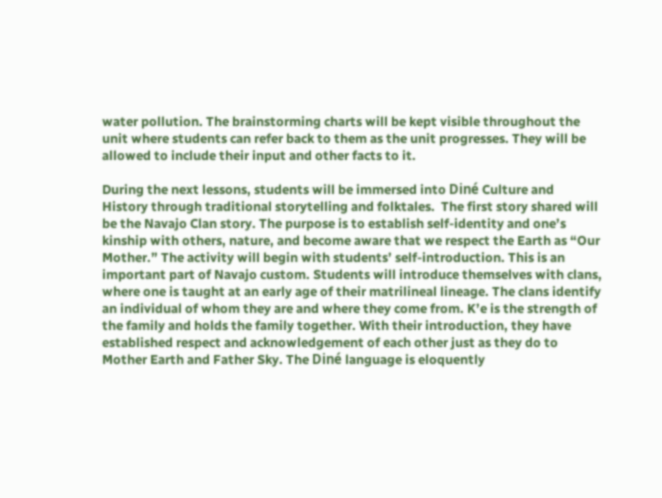water pollution. The brainstorming charts will be kept visible throughout the unit where students can refer back to them as the unit progresses. They will be allowed to include their input and other facts to it.

During the next lessons, students will be immersed into Diné Culture and History through traditional storytelling and folktales.  The first story shared will be the Navajo Clan story. The purpose is to establish self-identity and one’s kinship with others, nature, and become aware that we respect the Earth as “Our Mother.” The activity will begin with students’ self-introduction. This is an important part of Navajo custom. Students will introduce themselves with clans, where one is taught at an early age of their matrilineal lineage. The clans identify an individual of whom they are and where they come from. K’e is the strength of the family and holds the family together. With their introduction, they have established respect and acknowledgement of each other just as they do to Mother Earth and Father Sky. The Diné language is eloquently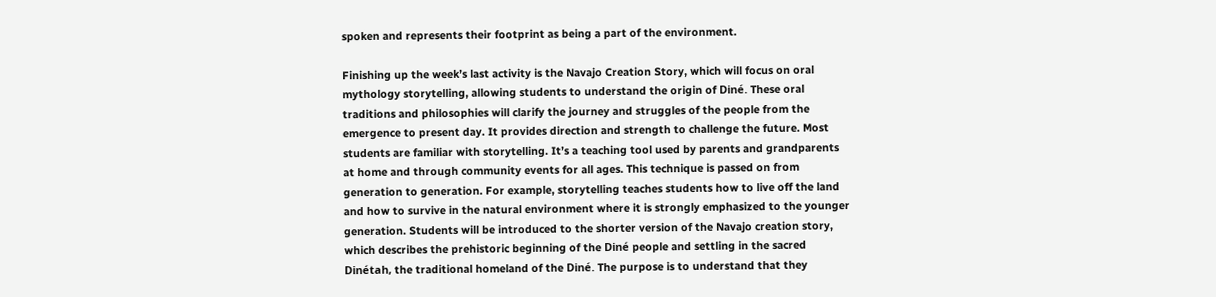spoken and represents their footprint as being a part of the environment.

Finishing up the week’s last activity is the Navajo Creation Story, which will focus on oral mythology storytelling, allowing students to understand the origin of Diné. These oral traditions and philosophies will clarify the journey and struggles of the people from the emergence to present day. It provides direction and strength to challenge the future. Most students are familiar with storytelling. It’s a teaching tool used by parents and grandparents at home and through community events for all ages. This technique is passed on from generation to generation. For example, storytelling teaches students how to live off the land and how to survive in the natural environment where it is strongly emphasized to the younger generation. Students will be introduced to the shorter version of the Navajo creation story, which describes the prehistoric beginning of the Diné people and settling in the sacred Dinétah, the traditional homeland of the Diné. The purpose is to understand that they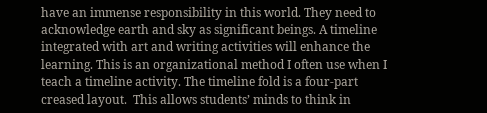have an immense responsibility in this world. They need to acknowledge earth and sky as significant beings. A timeline integrated with art and writing activities will enhance the learning. This is an organizational method I often use when I teach a timeline activity. The timeline fold is a four-part creased layout.  This allows students’ minds to think in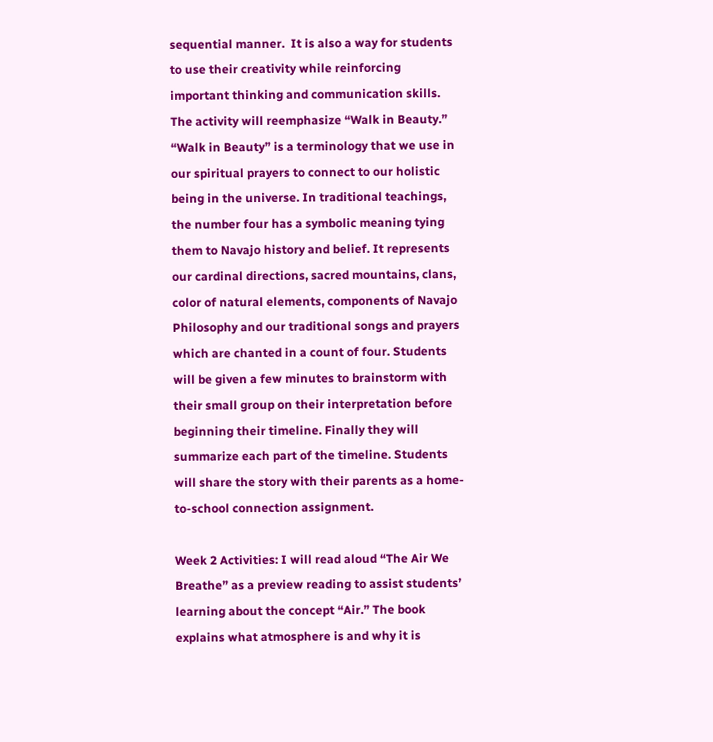sequential manner.  It is also a way for students to use their creativity while reinforcing important thinking and communication skills. The activity will reemphasize “Walk in Beauty.”  “Walk in Beauty” is a terminology that we use in our spiritual prayers to connect to our holistic being in the universe. In traditional teachings, the number four has a symbolic meaning tying them to Navajo history and belief. It represents our cardinal directions, sacred mountains, clans, color of natural elements, components of Navajo Philosophy and our traditional songs and prayers which are chanted in a count of four. Students will be given a few minutes to brainstorm with their small group on their interpretation before beginning their timeline. Finally they will summarize each part of the timeline. Students will share the story with their parents as a home-to-school connection assignment.

Week 2 Activities: I will read aloud “The Air We Breathe” as a preview reading to assist students’ learning about the concept “Air.” The book explains what atmosphere is and why it is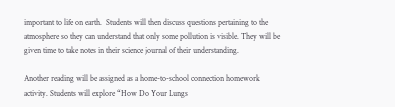important to life on earth.  Students will then discuss questions pertaining to the atmosphere so they can understand that only some pollution is visible. They will be given time to take notes in their science journal of their understanding.

Another reading will be assigned as a home-to-school connection homework activity. Students will explore “How Do Your Lungs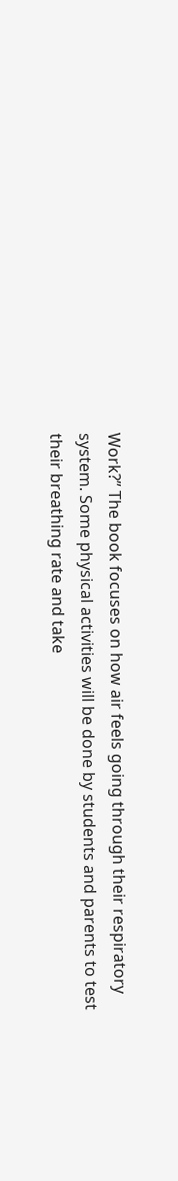Work?” The book focuses on how air feels going through their respiratory system. Some physical activities will be done by students and parents to test their breathing rate and take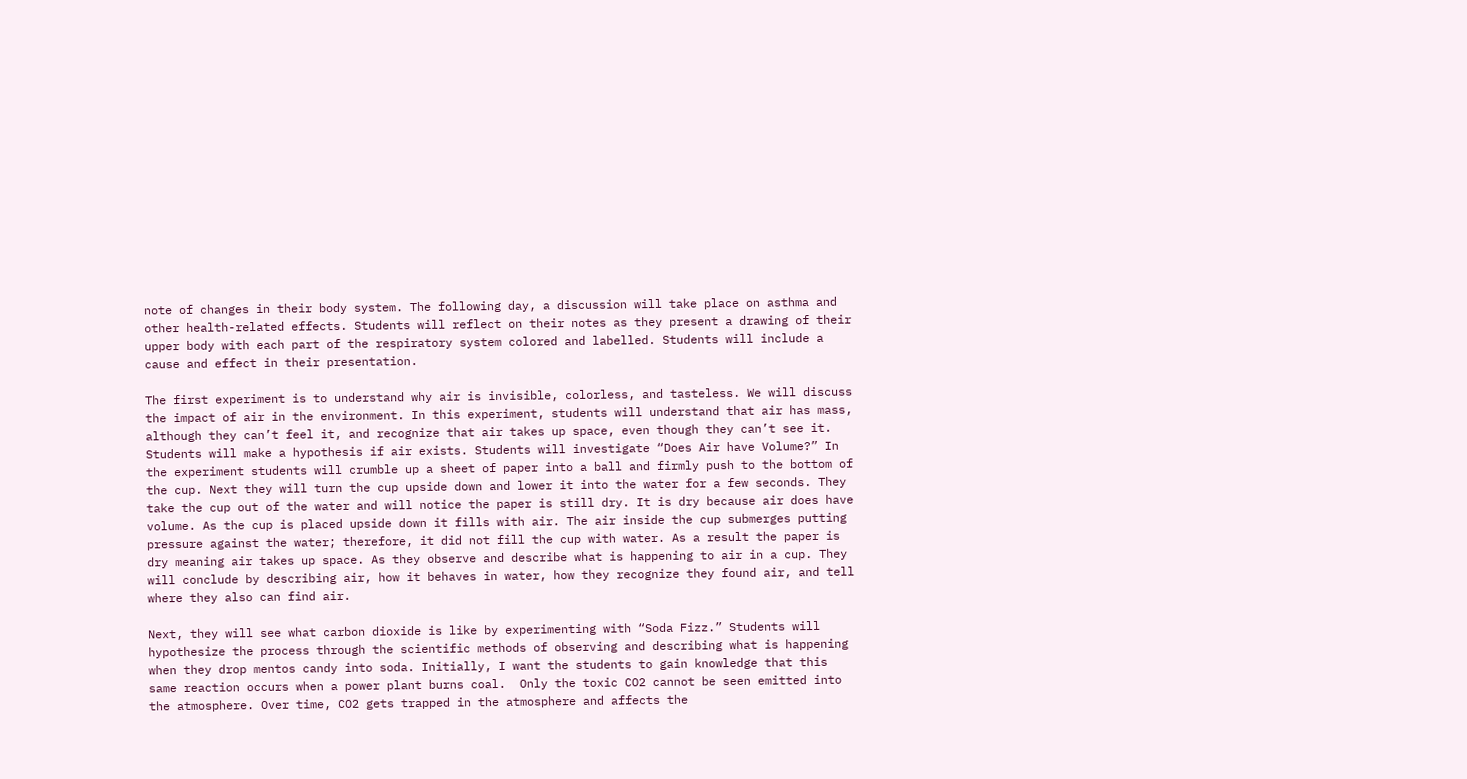note of changes in their body system. The following day, a discussion will take place on asthma and other health-related effects. Students will reflect on their notes as they present a drawing of their upper body with each part of the respiratory system colored and labelled. Students will include a cause and effect in their presentation.

The first experiment is to understand why air is invisible, colorless, and tasteless. We will discuss the impact of air in the environment. In this experiment, students will understand that air has mass, although they can’t feel it, and recognize that air takes up space, even though they can’t see it.  Students will make a hypothesis if air exists. Students will investigate “Does Air have Volume?” In the experiment students will crumble up a sheet of paper into a ball and firmly push to the bottom of the cup. Next they will turn the cup upside down and lower it into the water for a few seconds. They take the cup out of the water and will notice the paper is still dry. It is dry because air does have volume. As the cup is placed upside down it fills with air. The air inside the cup submerges putting pressure against the water; therefore, it did not fill the cup with water. As a result the paper is dry meaning air takes up space. As they observe and describe what is happening to air in a cup. They will conclude by describing air, how it behaves in water, how they recognize they found air, and tell where they also can find air.

Next, they will see what carbon dioxide is like by experimenting with “Soda Fizz.” Students will hypothesize the process through the scientific methods of observing and describing what is happening when they drop mentos candy into soda. Initially, I want the students to gain knowledge that this same reaction occurs when a power plant burns coal.  Only the toxic CO2 cannot be seen emitted into the atmosphere. Over time, CO2 gets trapped in the atmosphere and affects the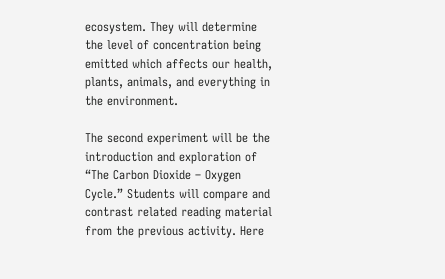ecosystem. They will determine the level of concentration being emitted which affects our health, plants, animals, and everything in the environment.

The second experiment will be the introduction and exploration of “The Carbon Dioxide – Oxygen Cycle.” Students will compare and contrast related reading material from the previous activity. Here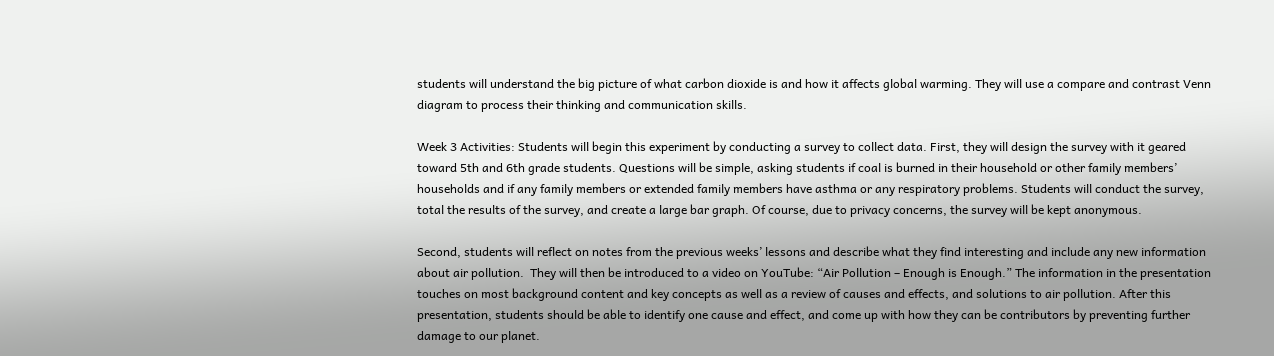students will understand the big picture of what carbon dioxide is and how it affects global warming. They will use a compare and contrast Venn diagram to process their thinking and communication skills.

Week 3 Activities: Students will begin this experiment by conducting a survey to collect data. First, they will design the survey with it geared toward 5th and 6th grade students. Questions will be simple, asking students if coal is burned in their household or other family members’ households and if any family members or extended family members have asthma or any respiratory problems. Students will conduct the survey, total the results of the survey, and create a large bar graph. Of course, due to privacy concerns, the survey will be kept anonymous.

Second, students will reflect on notes from the previous weeks’ lessons and describe what they find interesting and include any new information about air pollution.  They will then be introduced to a video on YouTube: “Air Pollution – Enough is Enough.” The information in the presentation touches on most background content and key concepts as well as a review of causes and effects, and solutions to air pollution. After this presentation, students should be able to identify one cause and effect, and come up with how they can be contributors by preventing further damage to our planet.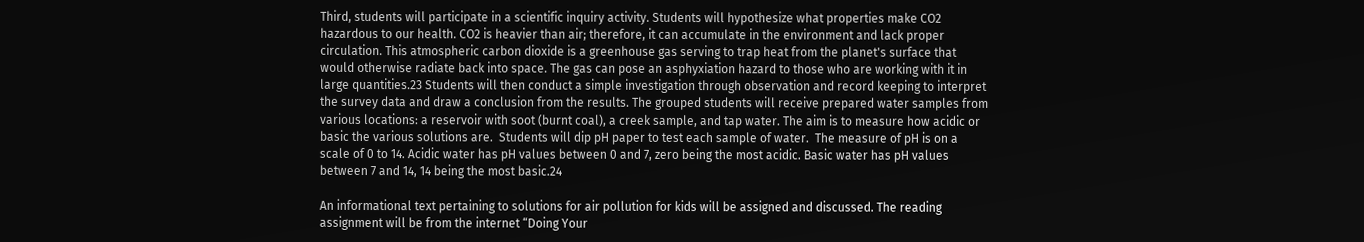Third, students will participate in a scientific inquiry activity. Students will hypothesize what properties make CO2 hazardous to our health. CO2 is heavier than air; therefore, it can accumulate in the environment and lack proper circulation. This atmospheric carbon dioxide is a greenhouse gas serving to trap heat from the planet's surface that would otherwise radiate back into space. The gas can pose an asphyxiation hazard to those who are working with it in large quantities.23 Students will then conduct a simple investigation through observation and record keeping to interpret the survey data and draw a conclusion from the results. The grouped students will receive prepared water samples from various locations: a reservoir with soot (burnt coal), a creek sample, and tap water. The aim is to measure how acidic or basic the various solutions are.  Students will dip pH paper to test each sample of water.  The measure of pH is on a scale of 0 to 14. Acidic water has pH values between 0 and 7, zero being the most acidic. Basic water has pH values between 7 and 14, 14 being the most basic.24

An informational text pertaining to solutions for air pollution for kids will be assigned and discussed. The reading assignment will be from the internet “Doing Your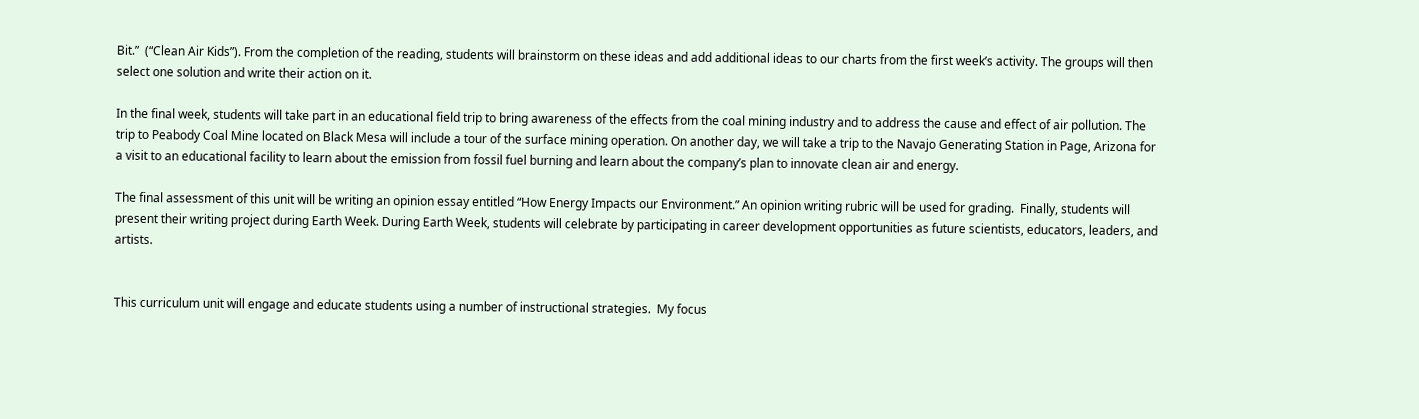Bit.”  (“Clean Air Kids”). From the completion of the reading, students will brainstorm on these ideas and add additional ideas to our charts from the first week’s activity. The groups will then select one solution and write their action on it.

In the final week, students will take part in an educational field trip to bring awareness of the effects from the coal mining industry and to address the cause and effect of air pollution. The trip to Peabody Coal Mine located on Black Mesa will include a tour of the surface mining operation. On another day, we will take a trip to the Navajo Generating Station in Page, Arizona for a visit to an educational facility to learn about the emission from fossil fuel burning and learn about the company’s plan to innovate clean air and energy.

The final assessment of this unit will be writing an opinion essay entitled “How Energy Impacts our Environment.” An opinion writing rubric will be used for grading.  Finally, students will present their writing project during Earth Week. During Earth Week, students will celebrate by participating in career development opportunities as future scientists, educators, leaders, and artists.


This curriculum unit will engage and educate students using a number of instructional strategies.  My focus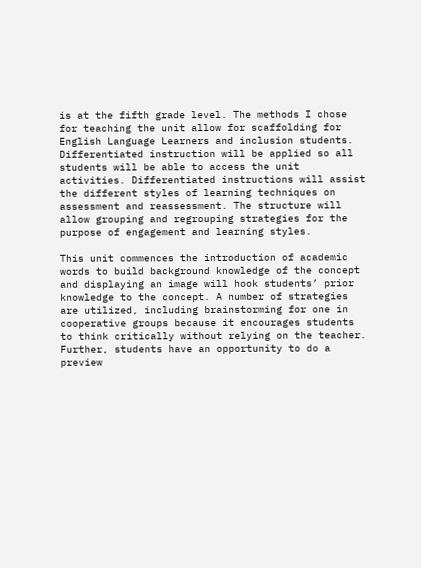is at the fifth grade level. The methods I chose for teaching the unit allow for scaffolding for English Language Learners and inclusion students. Differentiated instruction will be applied so all students will be able to access the unit activities. Differentiated instructions will assist the different styles of learning techniques on assessment and reassessment. The structure will allow grouping and regrouping strategies for the purpose of engagement and learning styles.

This unit commences the introduction of academic words to build background knowledge of the concept and displaying an image will hook students’ prior knowledge to the concept. A number of strategies are utilized, including brainstorming for one in cooperative groups because it encourages students to think critically without relying on the teacher.  Further, students have an opportunity to do a preview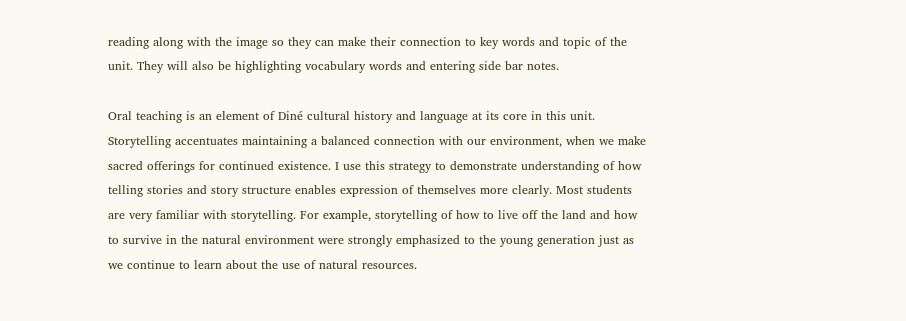reading along with the image so they can make their connection to key words and topic of the unit. They will also be highlighting vocabulary words and entering side bar notes.

Oral teaching is an element of Diné cultural history and language at its core in this unit. Storytelling accentuates maintaining a balanced connection with our environment, when we make sacred offerings for continued existence. I use this strategy to demonstrate understanding of how telling stories and story structure enables expression of themselves more clearly. Most students are very familiar with storytelling. For example, storytelling of how to live off the land and how to survive in the natural environment were strongly emphasized to the young generation just as we continue to learn about the use of natural resources.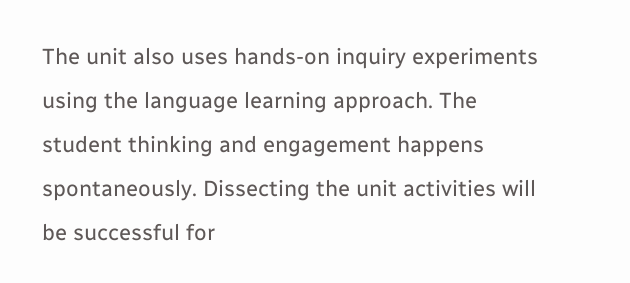The unit also uses hands-on inquiry experiments using the language learning approach. The student thinking and engagement happens spontaneously. Dissecting the unit activities will be successful for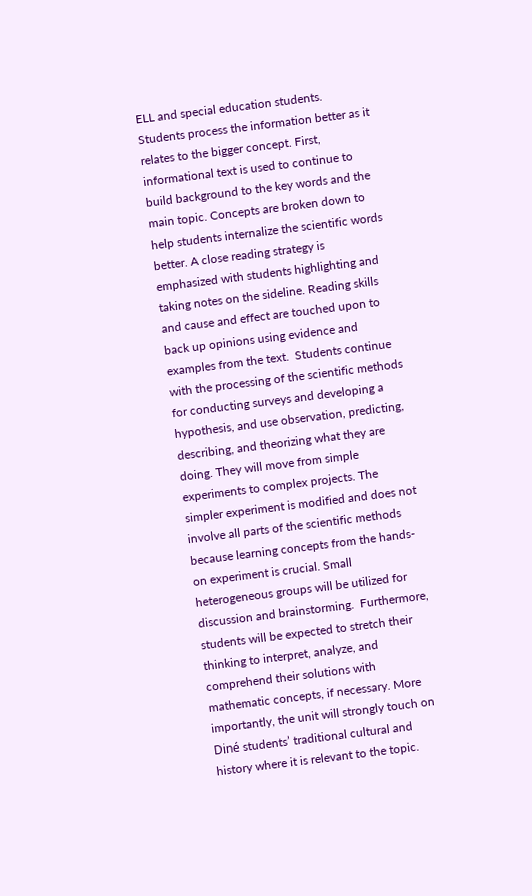ELL and special education students. Students process the information better as it relates to the bigger concept. First, informational text is used to continue to build background to the key words and the main topic. Concepts are broken down to help students internalize the scientific words better. A close reading strategy is emphasized with students highlighting and taking notes on the sideline. Reading skills and cause and effect are touched upon to back up opinions using evidence and examples from the text.  Students continue with the processing of the scientific methods for conducting surveys and developing a hypothesis, and use observation, predicting, describing, and theorizing what they are doing. They will move from simple experiments to complex projects. The simpler experiment is modified and does not involve all parts of the scientific methods because learning concepts from the hands-on experiment is crucial. Small heterogeneous groups will be utilized for discussion and brainstorming.  Furthermore, students will be expected to stretch their thinking to interpret, analyze, and comprehend their solutions with mathematic concepts, if necessary. More importantly, the unit will strongly touch on Diné students’ traditional cultural and history where it is relevant to the topic.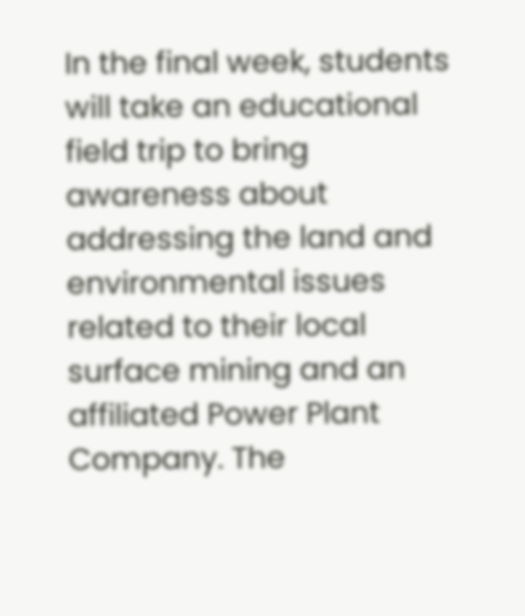In the final week, students will take an educational field trip to bring awareness about addressing the land and environmental issues related to their local surface mining and an affiliated Power Plant Company. The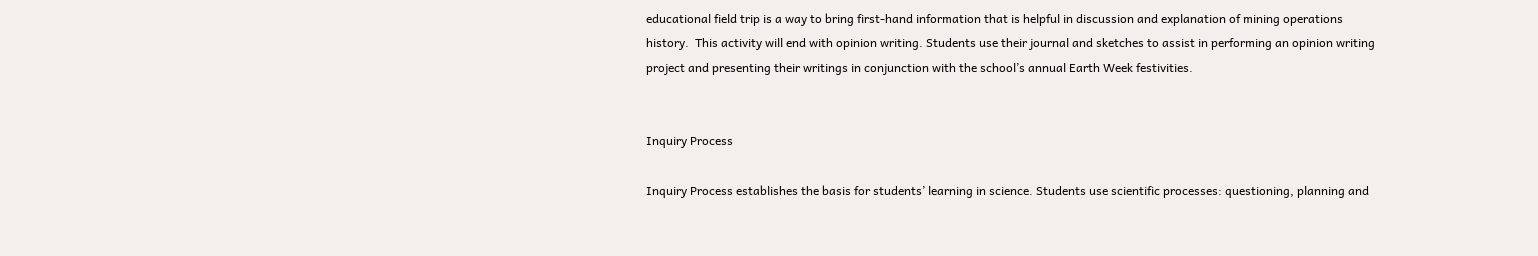educational field trip is a way to bring first-hand information that is helpful in discussion and explanation of mining operations history.  This activity will end with opinion writing. Students use their journal and sketches to assist in performing an opinion writing project and presenting their writings in conjunction with the school’s annual Earth Week festivities.


Inquiry Process

Inquiry Process establishes the basis for students’ learning in science. Students use scientific processes: questioning, planning and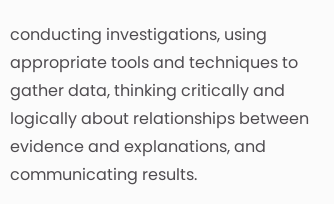conducting investigations, using appropriate tools and techniques to gather data, thinking critically and logically about relationships between evidence and explanations, and communicating results.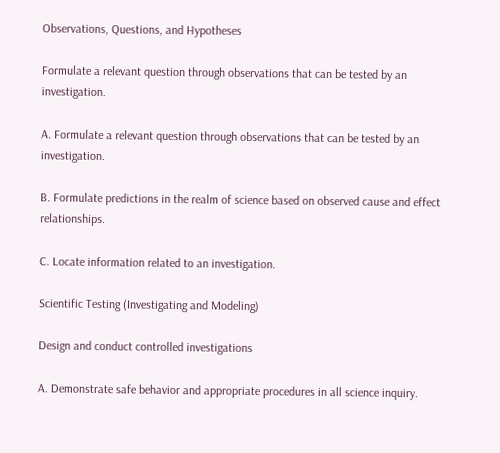Observations, Questions, and Hypotheses

Formulate a relevant question through observations that can be tested by an investigation.

A. Formulate a relevant question through observations that can be tested by an investigation.

B. Formulate predictions in the realm of science based on observed cause and effect relationships.

C. Locate information related to an investigation.

Scientific Testing (Investigating and Modeling)

Design and conduct controlled investigations

A. Demonstrate safe behavior and appropriate procedures in all science inquiry.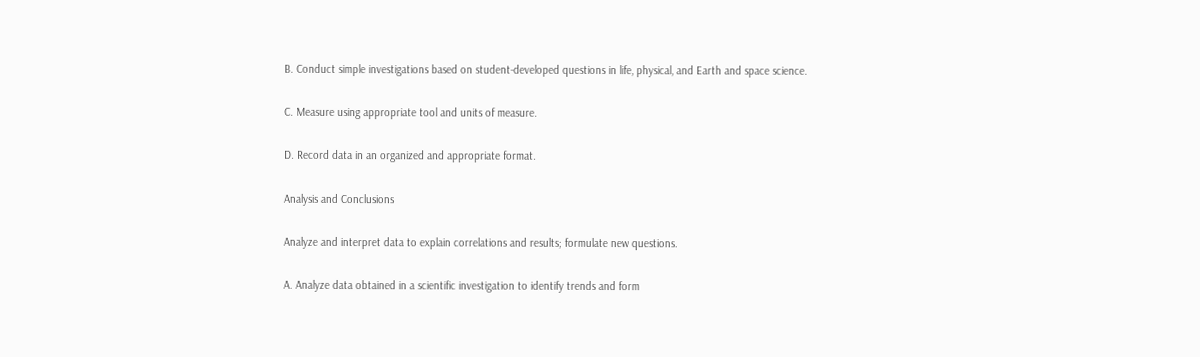B. Conduct simple investigations based on student-developed questions in life, physical, and Earth and space science.

C. Measure using appropriate tool and units of measure.

D. Record data in an organized and appropriate format.

Analysis and Conclusions

Analyze and interpret data to explain correlations and results; formulate new questions.

A. Analyze data obtained in a scientific investigation to identify trends and form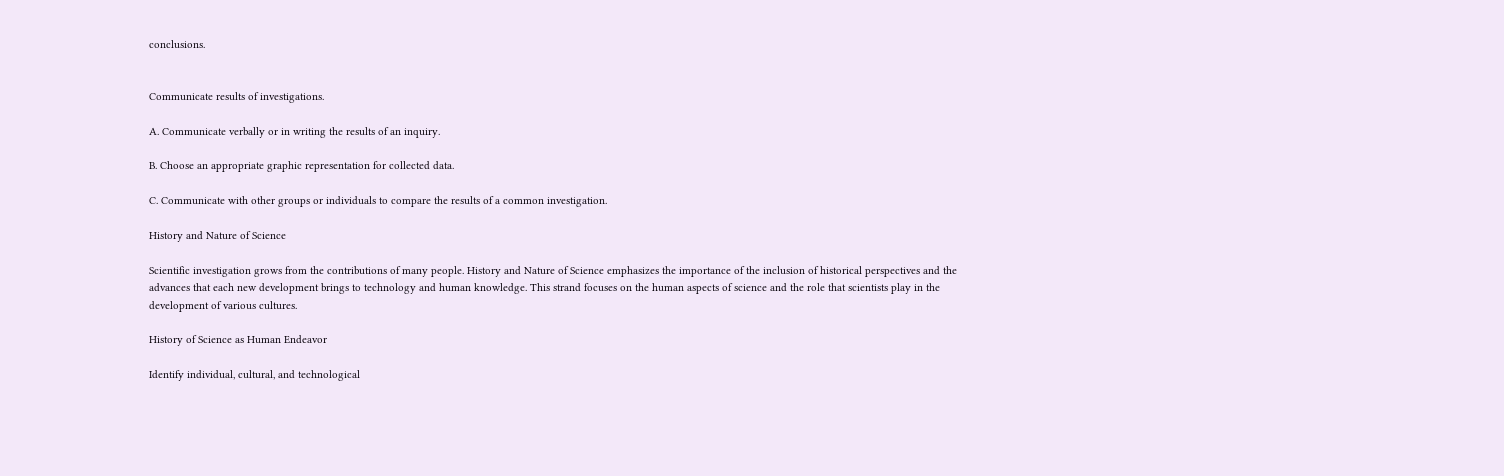conclusions.


Communicate results of investigations.

A. Communicate verbally or in writing the results of an inquiry.

B. Choose an appropriate graphic representation for collected data.

C. Communicate with other groups or individuals to compare the results of a common investigation.

History and Nature of Science

Scientific investigation grows from the contributions of many people. History and Nature of Science emphasizes the importance of the inclusion of historical perspectives and the advances that each new development brings to technology and human knowledge. This strand focuses on the human aspects of science and the role that scientists play in the development of various cultures.

History of Science as Human Endeavor

Identify individual, cultural, and technological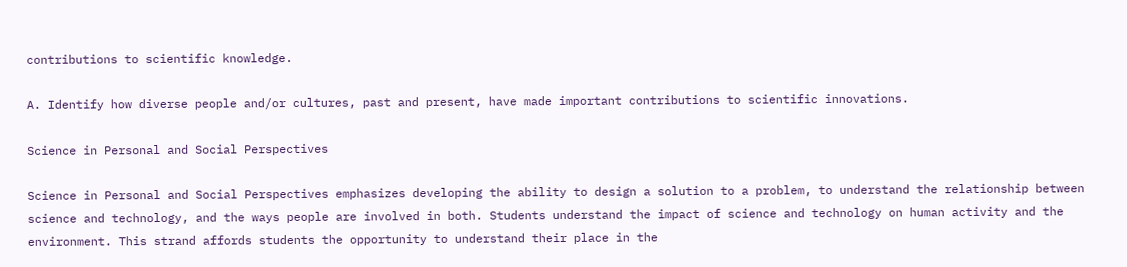contributions to scientific knowledge.

A. Identify how diverse people and/or cultures, past and present, have made important contributions to scientific innovations.

Science in Personal and Social Perspectives

Science in Personal and Social Perspectives emphasizes developing the ability to design a solution to a problem, to understand the relationship between science and technology, and the ways people are involved in both. Students understand the impact of science and technology on human activity and the environment. This strand affords students the opportunity to understand their place in the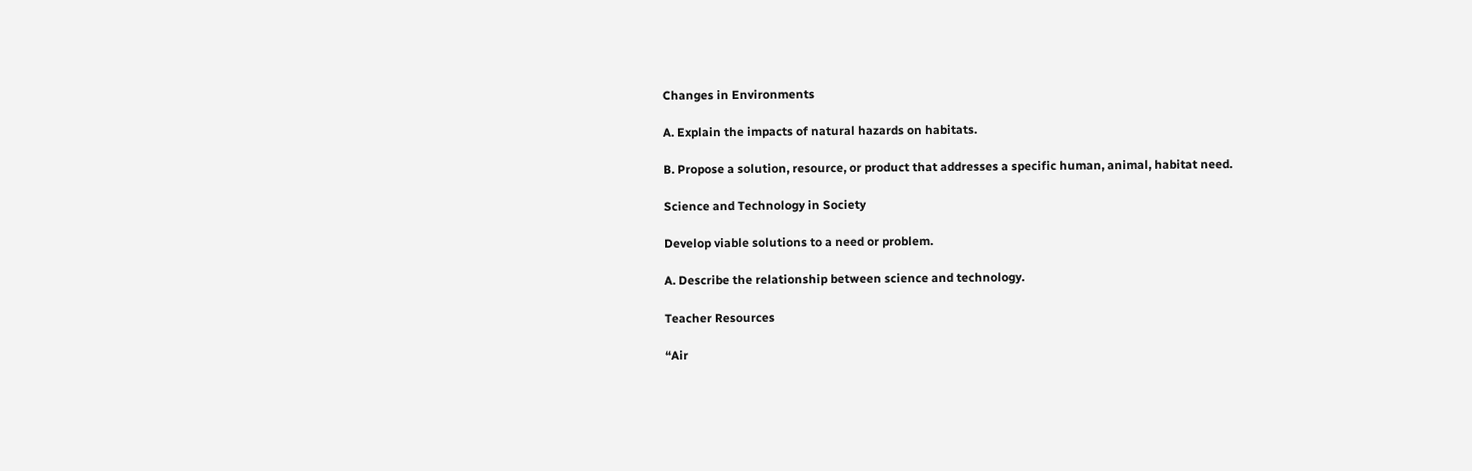Changes in Environments

A. Explain the impacts of natural hazards on habitats.

B. Propose a solution, resource, or product that addresses a specific human, animal, habitat need.

Science and Technology in Society

Develop viable solutions to a need or problem.

A. Describe the relationship between science and technology.

Teacher Resources

“Air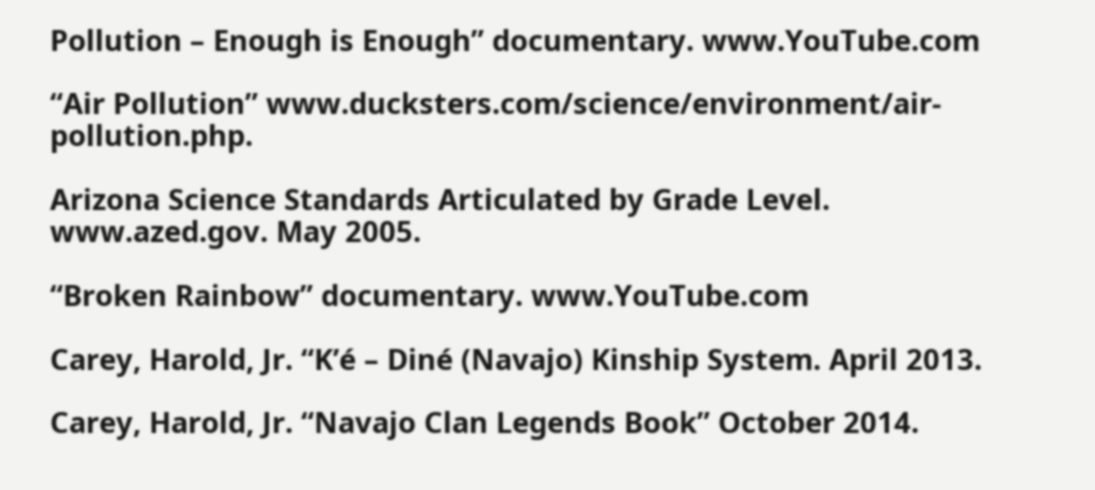Pollution – Enough is Enough” documentary. www.YouTube.com

“Air Pollution” www.ducksters.com/science/environment/air-pollution.php.

Arizona Science Standards Articulated by Grade Level. www.azed.gov. May 2005.

“Broken Rainbow” documentary. www.YouTube.com

Carey, Harold, Jr. “K’é – Diné (Navajo) Kinship System. April 2013.

Carey, Harold, Jr. “Navajo Clan Legends Book” October 2014.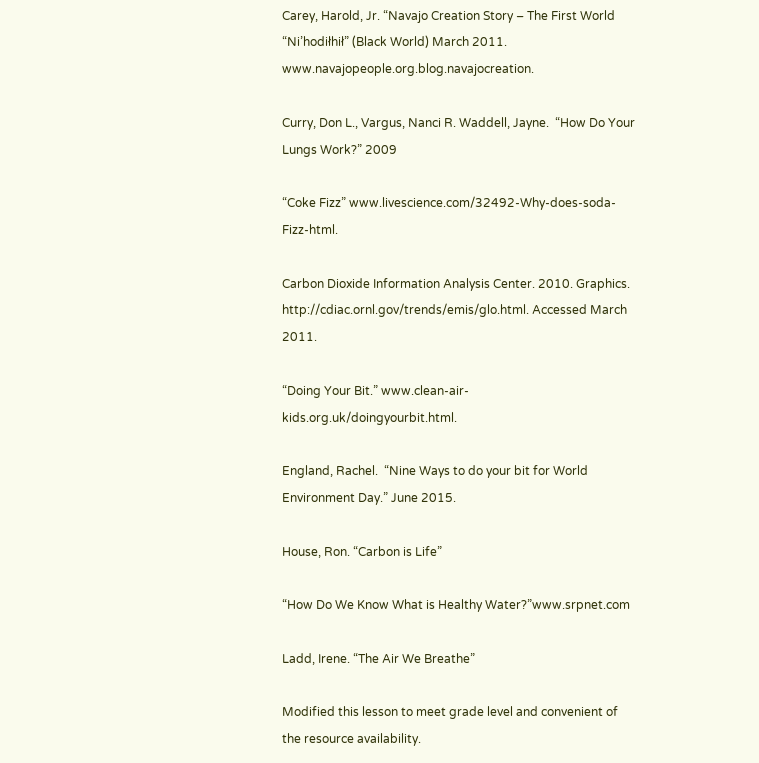Carey, Harold, Jr. “Navajo Creation Story – The First World “Ni’hodiłhił” (Black World) March 2011. www.navajopeople.org.blog.navajocreation.

Curry, Don L., Vargus, Nanci R. Waddell, Jayne.  “How Do Your Lungs Work?” 2009

“Coke Fizz” www.livescience.com/32492-Why-does-soda-Fizz-html.

Carbon Dioxide Information Analysis Center. 2010. Graphics. http://cdiac.ornl.gov/trends/emis/glo.html. Accessed March 2011.

“Doing Your Bit.” www.clean-air-kids.org.uk/doingyourbit.html.

England, Rachel.  “Nine Ways to do your bit for World Environment Day.” June 2015.

House, Ron. “Carbon is Life”

“How Do We Know What is Healthy Water?”www.srpnet.com

Ladd, Irene. “The Air We Breathe”

Modified this lesson to meet grade level and convenient of the resource availability.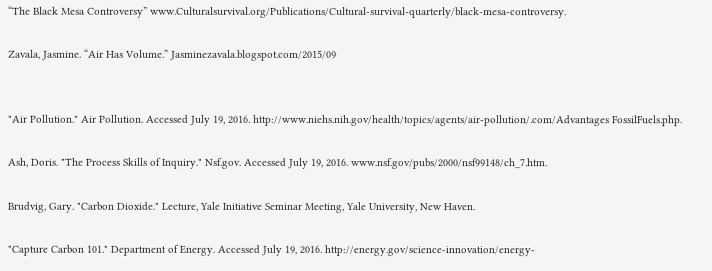“The Black Mesa Controversy” www.Culturalsurvival.org/Publications/Cultural-survival-quarterly/black-mesa-controversy.

Zavala, Jasmine. “Air Has Volume.” Jasminezavala.blogspot.com/2015/09


"Air Pollution." Air Pollution. Accessed July 19, 2016. http://www.niehs.nih.gov/health/topics/agents/air-pollution/.com/Advantages FossilFuels.php.

Ash, Doris. "The Process Skills of Inquiry." Nsf.gov. Accessed July 19, 2016. www.nsf.gov/pubs/2000/nsf99148/ch_7.htm.

Brudvig, Gary. "Carbon Dioxide." Lecture, Yale Initiative Seminar Meeting, Yale University, New Haven.

"Capture Carbon 101." Department of Energy. Accessed July 19, 2016. http://energy.gov/science-innovation/energy-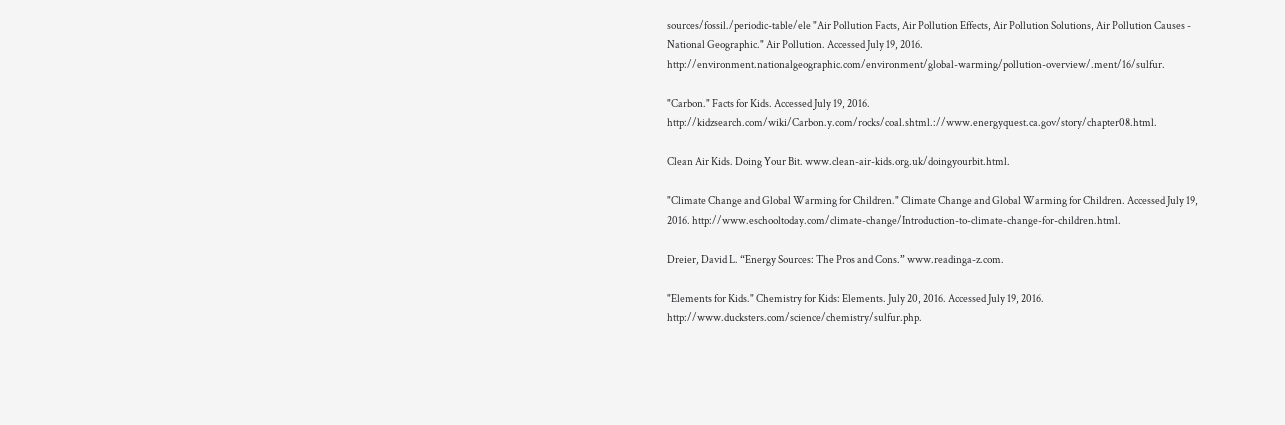sources/fossil./periodic-table/ele "Air Pollution Facts, Air Pollution Effects, Air Pollution Solutions, Air Pollution Causes - National Geographic." Air Pollution. Accessed July 19, 2016. http://environment.nationalgeographic.com/environment/global-warming/pollution-overview/.ment/16/sulfur.

"Carbon." Facts for Kids. Accessed July 19, 2016. http://kidzsearch.com/wiki/Carbon.y.com/rocks/coal.shtml.://www.energyquest.ca.gov/story/chapter08.html.

Clean Air Kids. Doing Your Bit. www.clean-air-kids.org.uk/doingyourbit.html.

"Climate Change and Global Warming for Children." Climate Change and Global Warming for Children. Accessed July 19, 2016. http://www.eschooltoday.com/climate-change/Introduction-to-climate-change-for-children.html.

Dreier, David L. “Energy Sources: The Pros and Cons.” www.readinga-z.com.

"Elements for Kids." Chemistry for Kids: Elements. July 20, 2016. Accessed July 19, 2016. http://www.ducksters.com/science/chemistry/sulfur.php.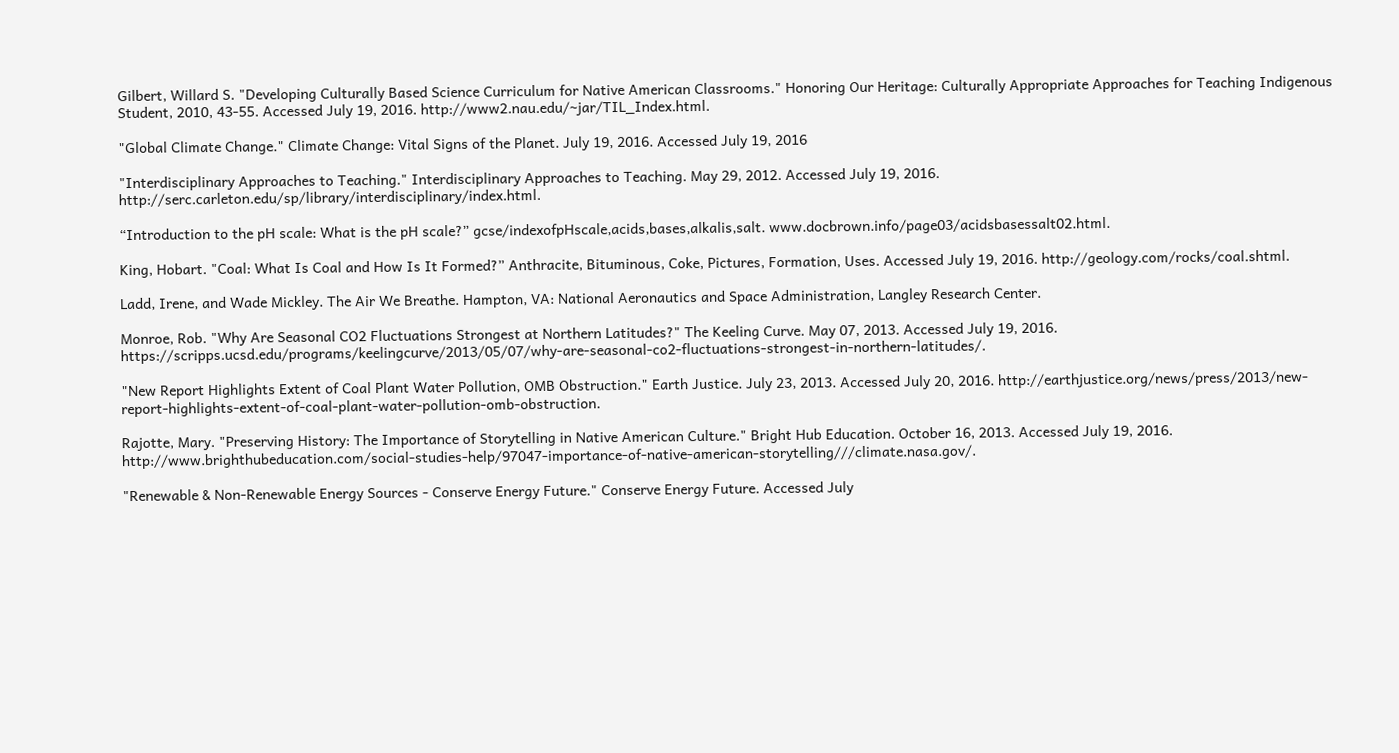Gilbert, Willard S. "Developing Culturally Based Science Curriculum for Native American Classrooms." Honoring Our Heritage: Culturally Appropriate Approaches for Teaching Indigenous Student, 2010, 43-55. Accessed July 19, 2016. http://www2.nau.edu/~jar/TIL_Index.html.

"Global Climate Change." Climate Change: Vital Signs of the Planet. July 19, 2016. Accessed July 19, 2016

"Interdisciplinary Approaches to Teaching." Interdisciplinary Approaches to Teaching. May 29, 2012. Accessed July 19, 2016. http://serc.carleton.edu/sp/library/interdisciplinary/index.html.

“Introduction to the pH scale: What is the pH scale?” gcse/indexofpHscale,acids,bases,alkalis,salt. www.docbrown.info/page03/acidsbasessalt02.html.

King, Hobart. "Coal: What Is Coal and How Is It Formed?” Anthracite, Bituminous, Coke, Pictures, Formation, Uses. Accessed July 19, 2016. http://geology.com/rocks/coal.shtml.

Ladd, Irene, and Wade Mickley. The Air We Breathe. Hampton, VA: National Aeronautics and Space Administration, Langley Research Center.

Monroe, Rob. "Why Are Seasonal CO2 Fluctuations Strongest at Northern Latitudes?" The Keeling Curve. May 07, 2013. Accessed July 19, 2016. https://scripps.ucsd.edu/programs/keelingcurve/2013/05/07/why-are-seasonal-co2-fluctuations-strongest-in-northern-latitudes/.

"New Report Highlights Extent of Coal Plant Water Pollution, OMB Obstruction." Earth Justice. July 23, 2013. Accessed July 20, 2016. http://earthjustice.org/news/press/2013/new-report-highlights-extent-of-coal-plant-water-pollution-omb-obstruction.

Rajotte, Mary. "Preserving History: The Importance of Storytelling in Native American Culture." Bright Hub Education. October 16, 2013. Accessed July 19, 2016. http://www.brighthubeducation.com/social-studies-help/97047-importance-of-native-american-storytelling///climate.nasa.gov/.

"Renewable & Non-Renewable Energy Sources - Conserve Energy Future." Conserve Energy Future. Accessed July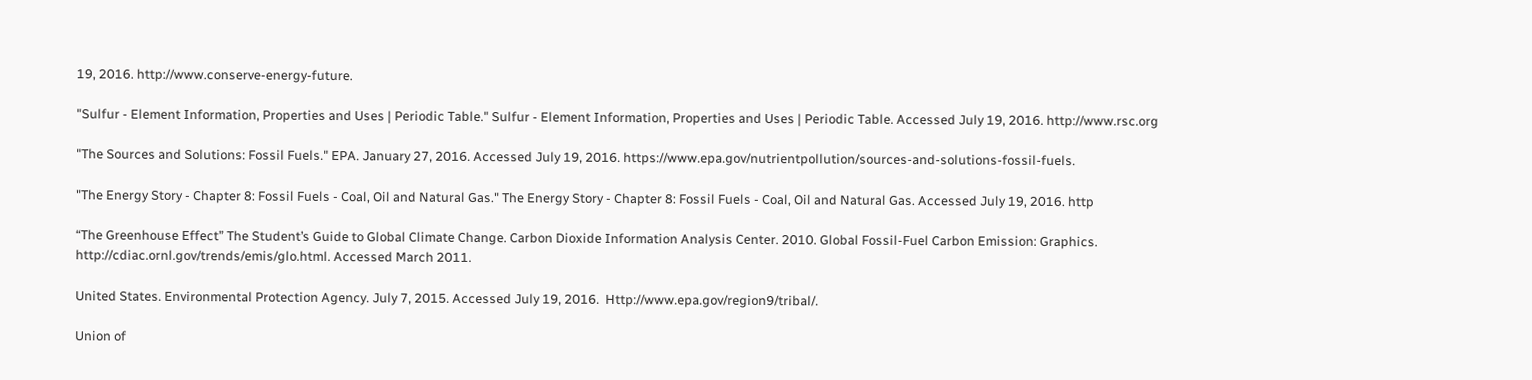19, 2016. http://www.conserve-energy-future.

"Sulfur - Element Information, Properties and Uses | Periodic Table." Sulfur - Element Information, Properties and Uses | Periodic Table. Accessed July 19, 2016. http://www.rsc.org

"The Sources and Solutions: Fossil Fuels." EPA. January 27, 2016. Accessed July 19, 2016. https://www.epa.gov/nutrientpollution/sources-and-solutions-fossil-fuels.

"The Energy Story - Chapter 8: Fossil Fuels - Coal, Oil and Natural Gas." The Energy Story - Chapter 8: Fossil Fuels - Coal, Oil and Natural Gas. Accessed July 19, 2016. http

“The Greenhouse Effect” The Student’s Guide to Global Climate Change. Carbon Dioxide Information Analysis Center. 2010. Global Fossil-Fuel Carbon Emission: Graphics. http://cdiac.ornl.gov/trends/emis/glo.html. Accessed March 2011.

United States. Environmental Protection Agency. July 7, 2015. Accessed July 19, 2016.  Http://www.epa.gov/region9/tribal/.

Union of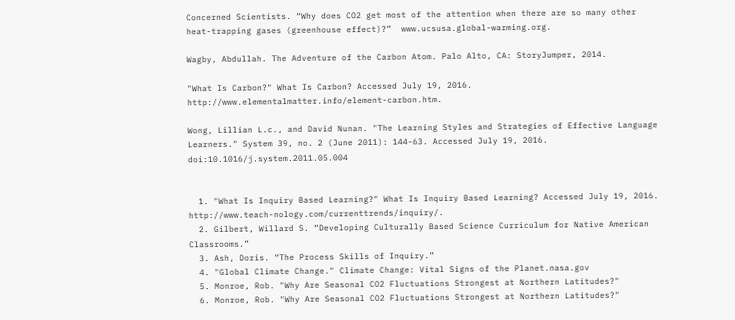Concerned Scientists. “Why does CO2 get most of the attention when there are so many other heat-trapping gases (greenhouse effect)?”  www.ucsusa.global-warming.org.

Wagby, Abdullah. The Adventure of the Carbon Atom. Palo Alto, CA: StoryJumper, 2014.

"What Is Carbon?" What Is Carbon? Accessed July 19, 2016. http://www.elementalmatter.info/element-carbon.htm.

Wong, Lillian L.c., and David Nunan. "The Learning Styles and Strategies of Effective Language Learners." System 39, no. 2 (June 2011): 144-63. Accessed July 19, 2016. doi:10.1016/j.system.2011.05.004


  1. "What Is Inquiry Based Learning?" What Is Inquiry Based Learning? Accessed July 19, 2016. http://www.teach-nology.com/currenttrends/inquiry/.
  2. Gilbert, Willard S. “Developing Culturally Based Science Curriculum for Native American Classrooms.”
  3. Ash, Doris. “The Process Skills of Inquiry.”
  4. "Global Climate Change." Climate Change: Vital Signs of the Planet.nasa.gov
  5. Monroe, Rob. "Why Are Seasonal CO2 Fluctuations Strongest at Northern Latitudes?"
  6. Monroe, Rob. "Why Are Seasonal CO2 Fluctuations Strongest at Northern Latitudes?"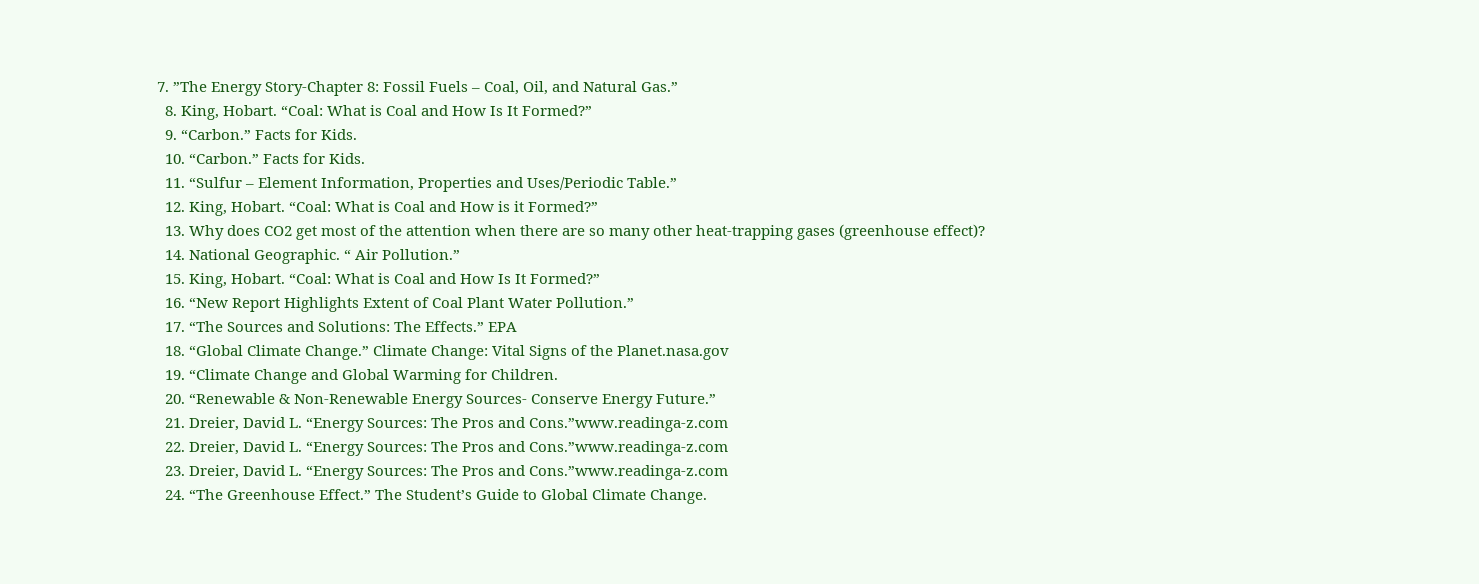7. ”The Energy Story-Chapter 8: Fossil Fuels – Coal, Oil, and Natural Gas.”
  8. King, Hobart. “Coal: What is Coal and How Is It Formed?”
  9. “Carbon.” Facts for Kids.
  10. “Carbon.” Facts for Kids.
  11. “Sulfur – Element Information, Properties and Uses/Periodic Table.”
  12. King, Hobart. “Coal: What is Coal and How is it Formed?”
  13. Why does CO2 get most of the attention when there are so many other heat-trapping gases (greenhouse effect)?
  14. National Geographic. “ Air Pollution.”
  15. King, Hobart. “Coal: What is Coal and How Is It Formed?”
  16. “New Report Highlights Extent of Coal Plant Water Pollution.”
  17. “The Sources and Solutions: The Effects.” EPA
  18. “Global Climate Change.” Climate Change: Vital Signs of the Planet.nasa.gov
  19. “Climate Change and Global Warming for Children.
  20. “Renewable & Non-Renewable Energy Sources- Conserve Energy Future.”
  21. Dreier, David L. “Energy Sources: The Pros and Cons.”www.readinga-z.com
  22. Dreier, David L. “Energy Sources: The Pros and Cons.”www.readinga-z.com
  23. Dreier, David L. “Energy Sources: The Pros and Cons.”www.readinga-z.com
  24. “The Greenhouse Effect.” The Student’s Guide to Global Climate Change.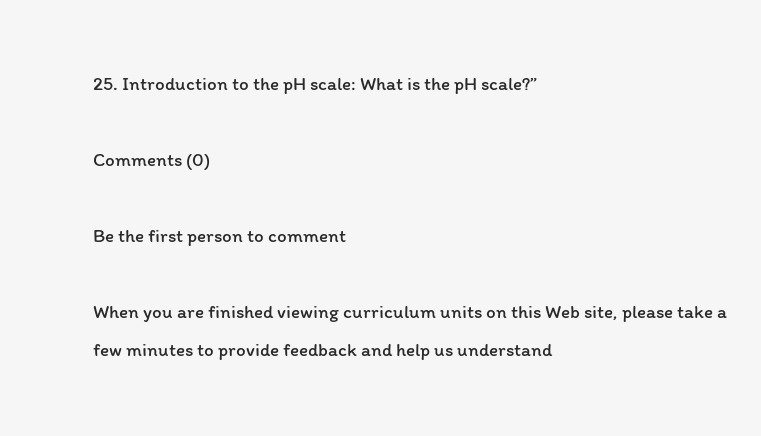25. Introduction to the pH scale: What is the pH scale?”

Comments (0)

Be the first person to comment

When you are finished viewing curriculum units on this Web site, please take a few minutes to provide feedback and help us understand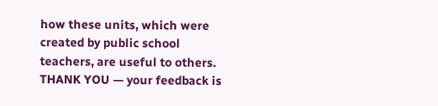how these units, which were created by public school teachers, are useful to others.
THANK YOU — your feedback is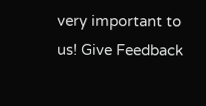very important to us! Give Feedback